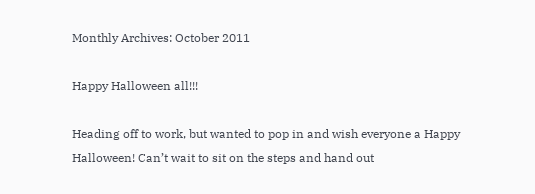Monthly Archives: October 2011

Happy Halloween all!!!

Heading off to work, but wanted to pop in and wish everyone a Happy Halloween! Can’t wait to sit on the steps and hand out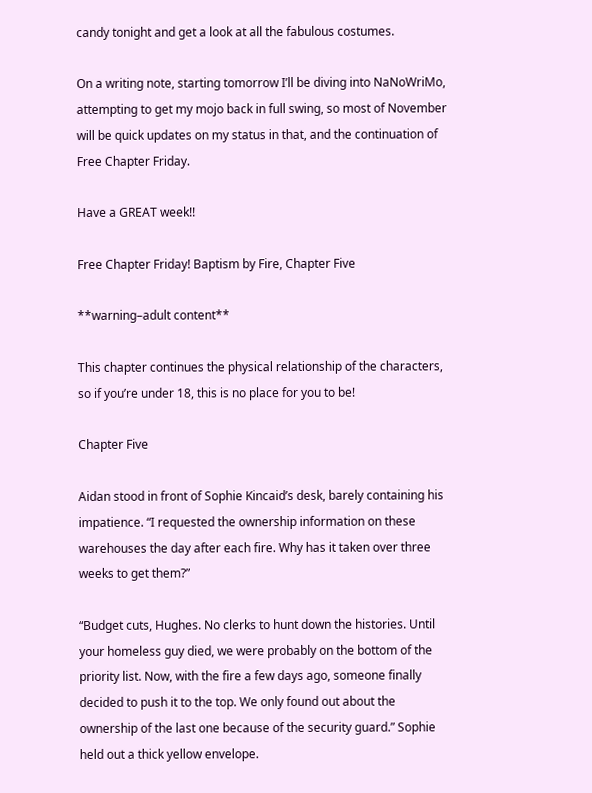candy tonight and get a look at all the fabulous costumes.

On a writing note, starting tomorrow I’ll be diving into NaNoWriMo, attempting to get my mojo back in full swing, so most of November will be quick updates on my status in that, and the continuation of Free Chapter Friday.

Have a GREAT week!!

Free Chapter Friday! Baptism by Fire, Chapter Five

**warning–adult content**

This chapter continues the physical relationship of the characters, so if you’re under 18, this is no place for you to be!

Chapter Five

Aidan stood in front of Sophie Kincaid’s desk, barely containing his impatience. “I requested the ownership information on these
warehouses the day after each fire. Why has it taken over three weeks to get them?”

“Budget cuts, Hughes. No clerks to hunt down the histories. Until your homeless guy died, we were probably on the bottom of the
priority list. Now, with the fire a few days ago, someone finally decided to push it to the top. We only found out about the ownership of the last one because of the security guard.” Sophie held out a thick yellow envelope.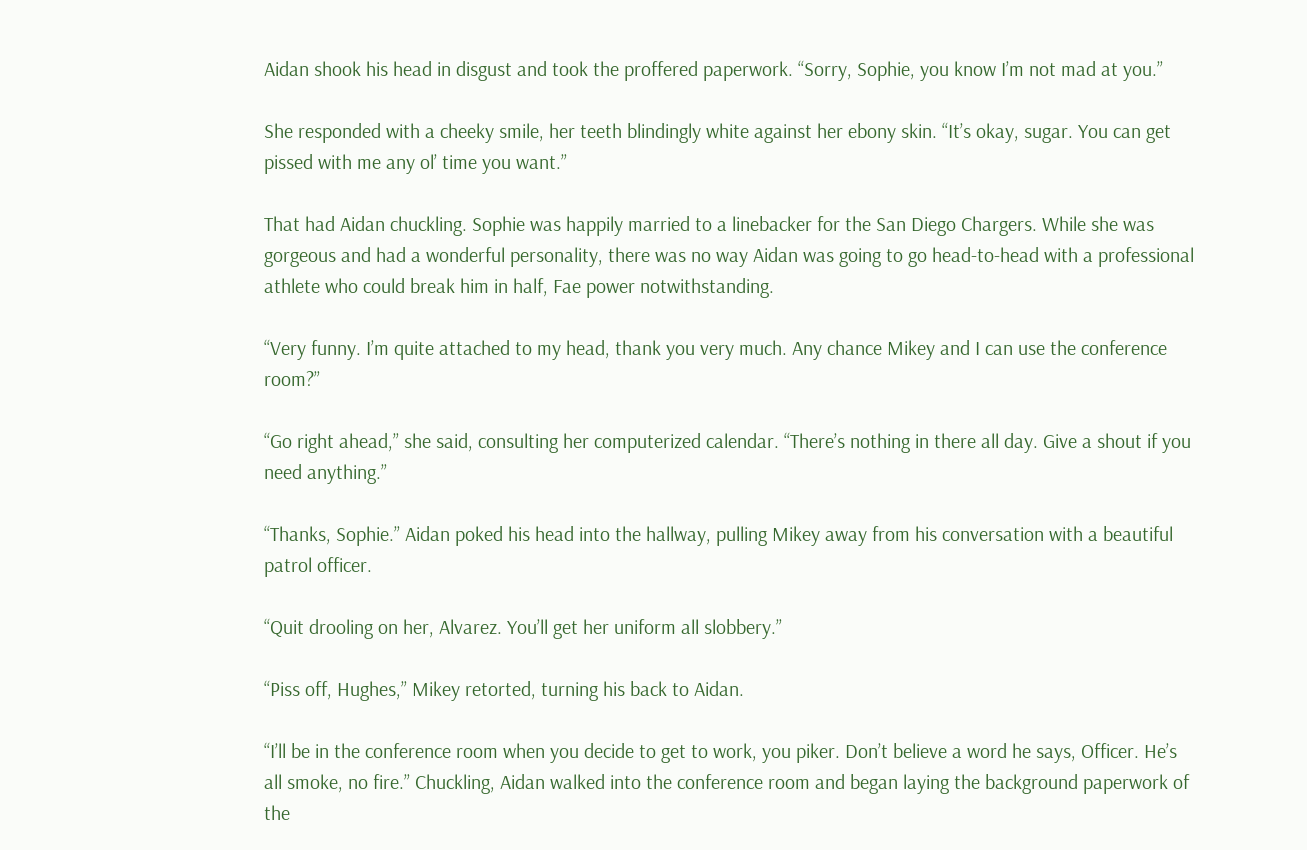Aidan shook his head in disgust and took the proffered paperwork. “Sorry, Sophie, you know I’m not mad at you.”

She responded with a cheeky smile, her teeth blindingly white against her ebony skin. “It’s okay, sugar. You can get pissed with me any ol’ time you want.”

That had Aidan chuckling. Sophie was happily married to a linebacker for the San Diego Chargers. While she was gorgeous and had a wonderful personality, there was no way Aidan was going to go head-to-head with a professional athlete who could break him in half, Fae power notwithstanding.

“Very funny. I’m quite attached to my head, thank you very much. Any chance Mikey and I can use the conference room?”

“Go right ahead,” she said, consulting her computerized calendar. “There’s nothing in there all day. Give a shout if you
need anything.”

“Thanks, Sophie.” Aidan poked his head into the hallway, pulling Mikey away from his conversation with a beautiful patrol officer.

“Quit drooling on her, Alvarez. You’ll get her uniform all slobbery.”

“Piss off, Hughes,” Mikey retorted, turning his back to Aidan.

“I’ll be in the conference room when you decide to get to work, you piker. Don’t believe a word he says, Officer. He’s all smoke, no fire.” Chuckling, Aidan walked into the conference room and began laying the background paperwork of the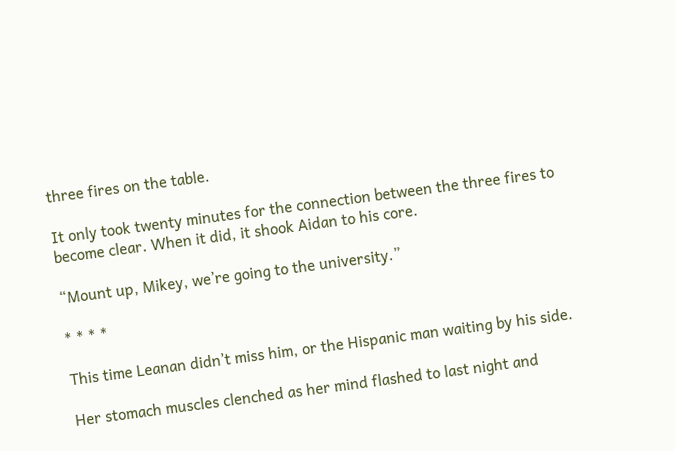three fires on the table.

It only took twenty minutes for the connection between the three fires to become clear. When it did, it shook Aidan to his core.

“Mount up, Mikey, we’re going to the university.”

* * * *

This time Leanan didn’t miss him, or the Hispanic man waiting by his side.

Her stomach muscles clenched as her mind flashed to last night and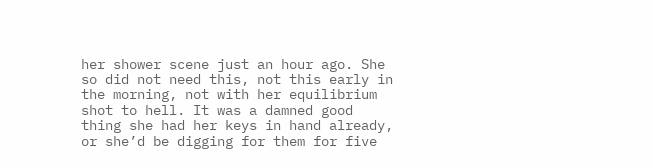her shower scene just an hour ago. She so did not need this, not this early in the morning, not with her equilibrium shot to hell. It was a damned good thing she had her keys in hand already, or she’d be digging for them for five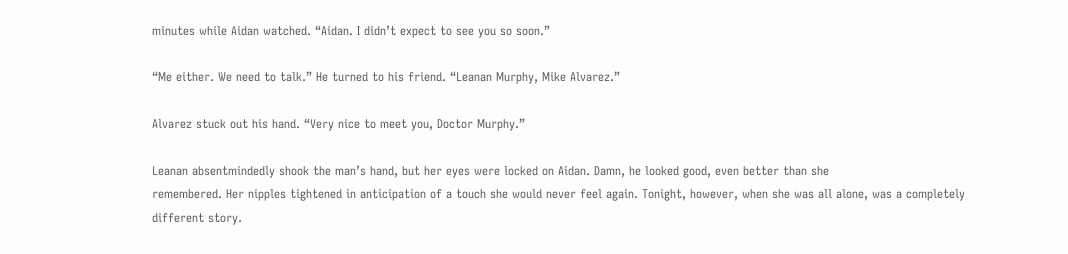minutes while Aidan watched. “Aidan. I didn’t expect to see you so soon.”

“Me either. We need to talk.” He turned to his friend. “Leanan Murphy, Mike Alvarez.”

Alvarez stuck out his hand. “Very nice to meet you, Doctor Murphy.”

Leanan absentmindedly shook the man’s hand, but her eyes were locked on Aidan. Damn, he looked good, even better than she
remembered. Her nipples tightened in anticipation of a touch she would never feel again. Tonight, however, when she was all alone, was a completely different story.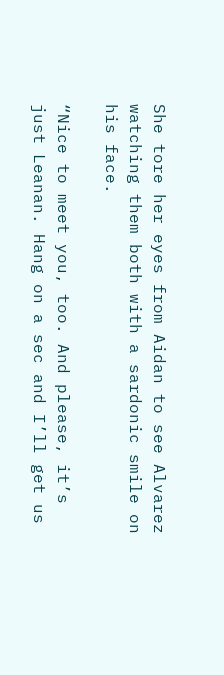She tore her eyes from Aidan to see Alvarez watching them both with a sardonic smile on his face.

“Nice to meet you, too. And please, it’s just Leanan. Hang on a sec and I’ll get us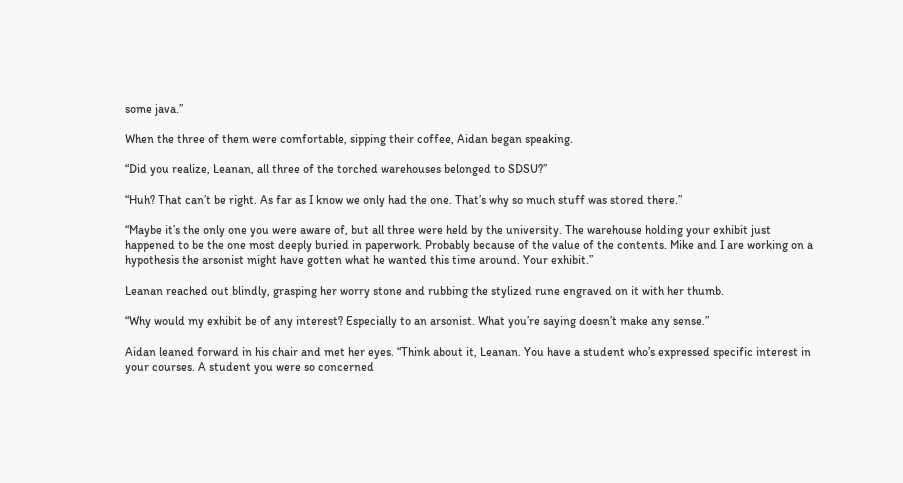some java.”

When the three of them were comfortable, sipping their coffee, Aidan began speaking.

“Did you realize, Leanan, all three of the torched warehouses belonged to SDSU?”

“Huh? That can’t be right. As far as I know we only had the one. That’s why so much stuff was stored there.”

“Maybe it’s the only one you were aware of, but all three were held by the university. The warehouse holding your exhibit just
happened to be the one most deeply buried in paperwork. Probably because of the value of the contents. Mike and I are working on a hypothesis the arsonist might have gotten what he wanted this time around. Your exhibit.”

Leanan reached out blindly, grasping her worry stone and rubbing the stylized rune engraved on it with her thumb.

“Why would my exhibit be of any interest? Especially to an arsonist. What you’re saying doesn’t make any sense.”

Aidan leaned forward in his chair and met her eyes. “Think about it, Leanan. You have a student who’s expressed specific interest in your courses. A student you were so concerned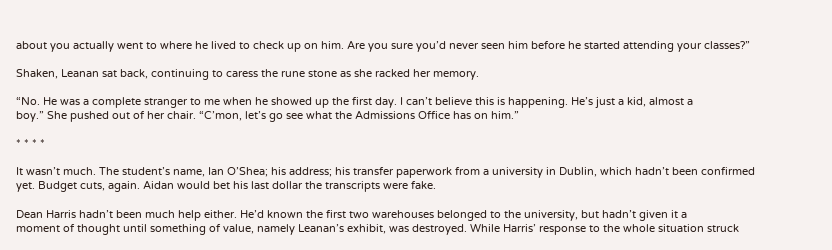about you actually went to where he lived to check up on him. Are you sure you’d never seen him before he started attending your classes?”

Shaken, Leanan sat back, continuing to caress the rune stone as she racked her memory.

“No. He was a complete stranger to me when he showed up the first day. I can’t believe this is happening. He’s just a kid, almost a
boy.” She pushed out of her chair. “C’mon, let’s go see what the Admissions Office has on him.”

* * * *

It wasn’t much. The student’s name, Ian O’Shea; his address; his transfer paperwork from a university in Dublin, which hadn’t been confirmed yet. Budget cuts, again. Aidan would bet his last dollar the transcripts were fake.

Dean Harris hadn’t been much help either. He’d known the first two warehouses belonged to the university, but hadn’t given it a
moment of thought until something of value, namely Leanan’s exhibit, was destroyed. While Harris’ response to the whole situation struck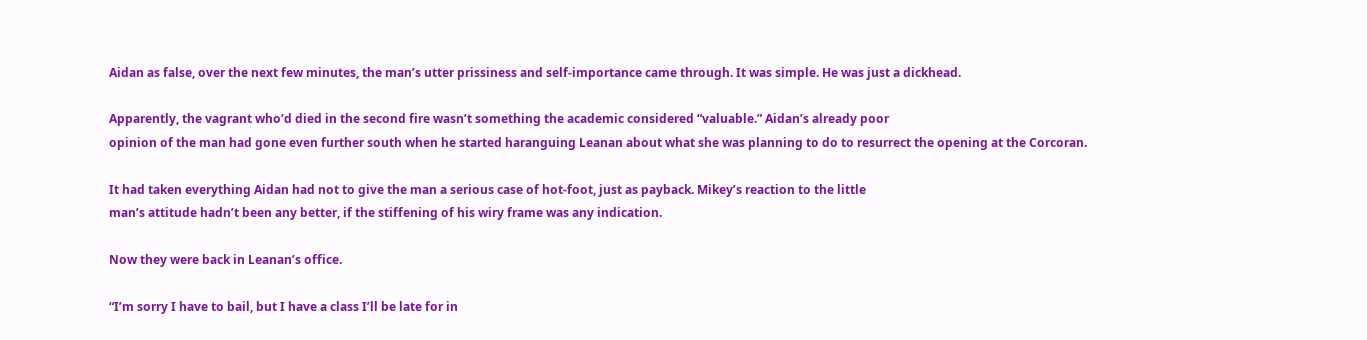Aidan as false, over the next few minutes, the man’s utter prissiness and self-importance came through. It was simple. He was just a dickhead.

Apparently, the vagrant who’d died in the second fire wasn’t something the academic considered “valuable.” Aidan’s already poor
opinion of the man had gone even further south when he started haranguing Leanan about what she was planning to do to resurrect the opening at the Corcoran.

It had taken everything Aidan had not to give the man a serious case of hot-foot, just as payback. Mikey’s reaction to the little
man’s attitude hadn’t been any better, if the stiffening of his wiry frame was any indication.

Now they were back in Leanan’s office.

“I’m sorry I have to bail, but I have a class I’ll be late for in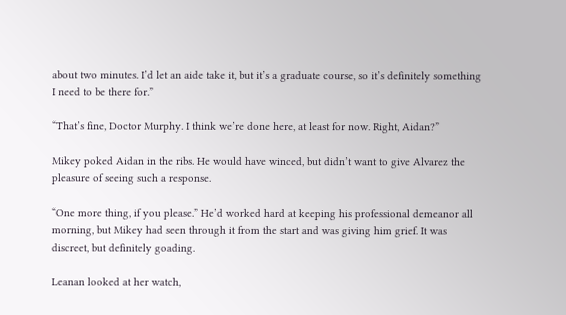about two minutes. I’d let an aide take it, but it’s a graduate course, so it’s definitely something I need to be there for.”

“That’s fine, Doctor Murphy. I think we’re done here, at least for now. Right, Aidan?”

Mikey poked Aidan in the ribs. He would have winced, but didn’t want to give Alvarez the pleasure of seeing such a response.

“One more thing, if you please.” He’d worked hard at keeping his professional demeanor all morning, but Mikey had seen through it from the start and was giving him grief. It was discreet, but definitely goading.

Leanan looked at her watch,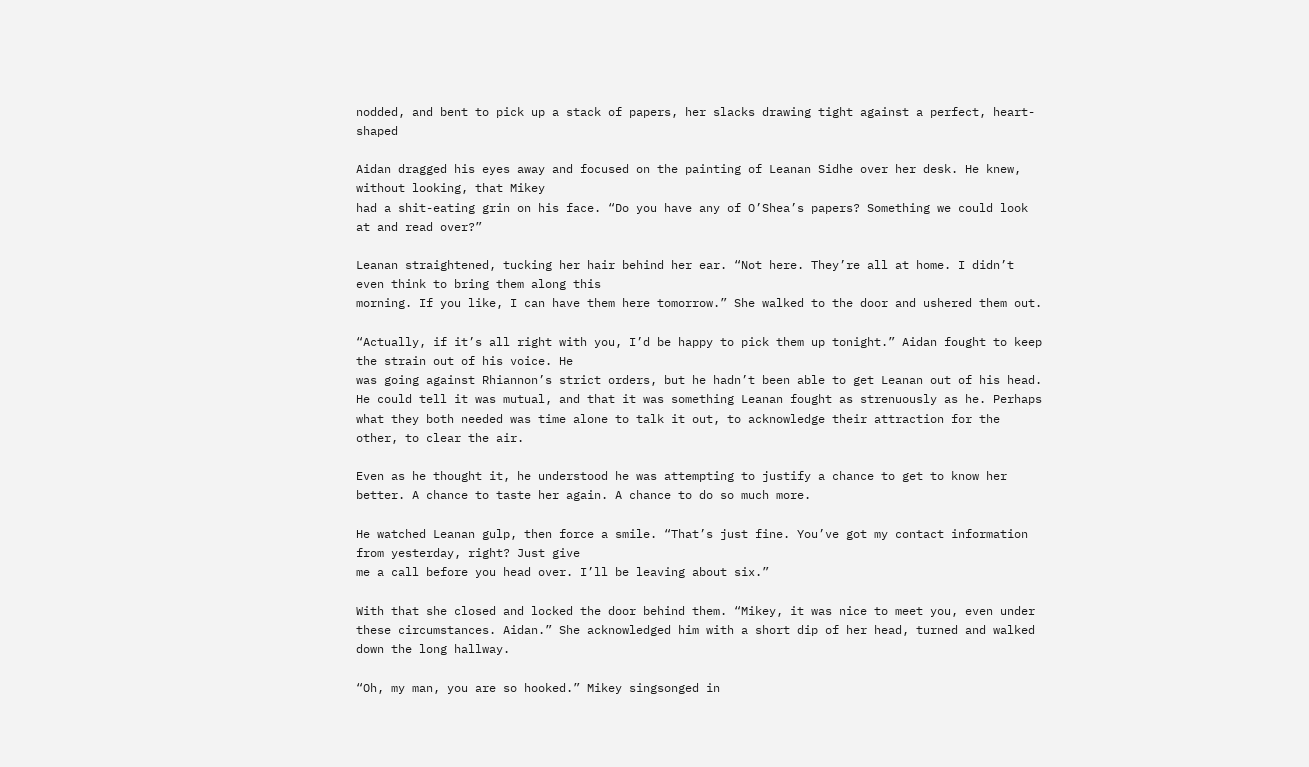nodded, and bent to pick up a stack of papers, her slacks drawing tight against a perfect, heart-shaped

Aidan dragged his eyes away and focused on the painting of Leanan Sidhe over her desk. He knew, without looking, that Mikey
had a shit-eating grin on his face. “Do you have any of O’Shea’s papers? Something we could look at and read over?”

Leanan straightened, tucking her hair behind her ear. “Not here. They’re all at home. I didn’t even think to bring them along this
morning. If you like, I can have them here tomorrow.” She walked to the door and ushered them out.

“Actually, if it’s all right with you, I’d be happy to pick them up tonight.” Aidan fought to keep the strain out of his voice. He
was going against Rhiannon’s strict orders, but he hadn’t been able to get Leanan out of his head. He could tell it was mutual, and that it was something Leanan fought as strenuously as he. Perhaps what they both needed was time alone to talk it out, to acknowledge their attraction for the other, to clear the air.

Even as he thought it, he understood he was attempting to justify a chance to get to know her better. A chance to taste her again. A chance to do so much more.

He watched Leanan gulp, then force a smile. “That’s just fine. You’ve got my contact information from yesterday, right? Just give
me a call before you head over. I’ll be leaving about six.”

With that she closed and locked the door behind them. “Mikey, it was nice to meet you, even under these circumstances. Aidan.” She acknowledged him with a short dip of her head, turned and walked down the long hallway.

“Oh, my man, you are so hooked.” Mikey singsonged in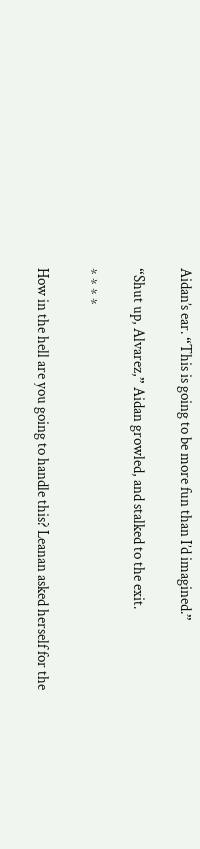Aidan’s ear. “This is going to be more fun than I’d imagined.”

“Shut up, Alvarez,” Aidan growled, and stalked to the exit.

* * * *

How in the hell are you going to handle this? Leanan asked herself for the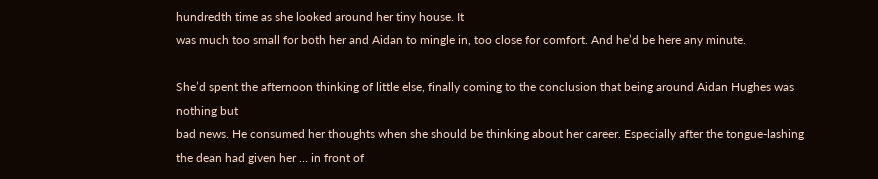hundredth time as she looked around her tiny house. It
was much too small for both her and Aidan to mingle in, too close for comfort. And he’d be here any minute.

She’d spent the afternoon thinking of little else, finally coming to the conclusion that being around Aidan Hughes was nothing but
bad news. He consumed her thoughts when she should be thinking about her career. Especially after the tongue-lashing the dean had given her … in front of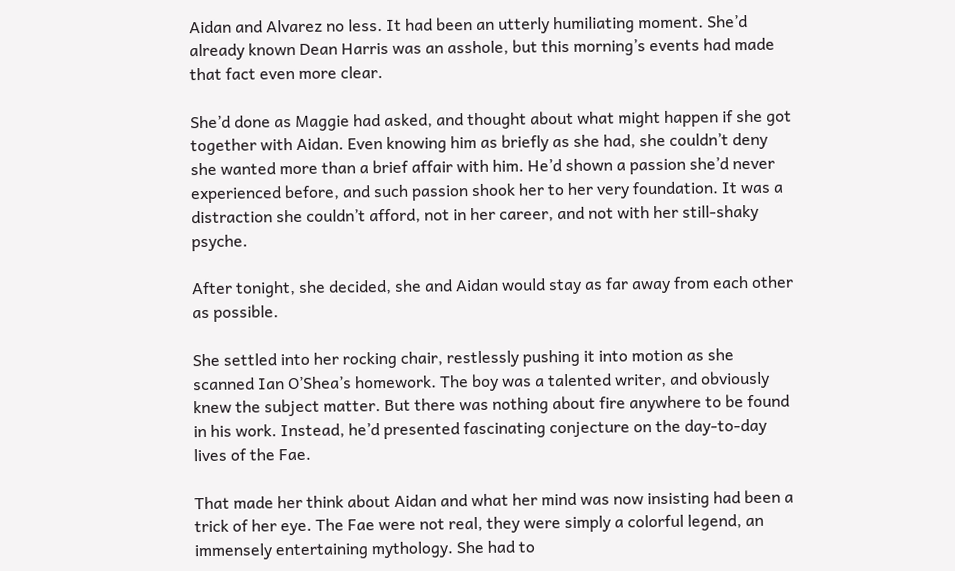Aidan and Alvarez no less. It had been an utterly humiliating moment. She’d already known Dean Harris was an asshole, but this morning’s events had made that fact even more clear.

She’d done as Maggie had asked, and thought about what might happen if she got together with Aidan. Even knowing him as briefly as she had, she couldn’t deny she wanted more than a brief affair with him. He’d shown a passion she’d never experienced before, and such passion shook her to her very foundation. It was a distraction she couldn’t afford, not in her career, and not with her still-shaky psyche.

After tonight, she decided, she and Aidan would stay as far away from each other as possible.

She settled into her rocking chair, restlessly pushing it into motion as she scanned Ian O’Shea’s homework. The boy was a talented writer, and obviously knew the subject matter. But there was nothing about fire anywhere to be found in his work. Instead, he’d presented fascinating conjecture on the day-to-day lives of the Fae.

That made her think about Aidan and what her mind was now insisting had been a trick of her eye. The Fae were not real, they were simply a colorful legend, an immensely entertaining mythology. She had to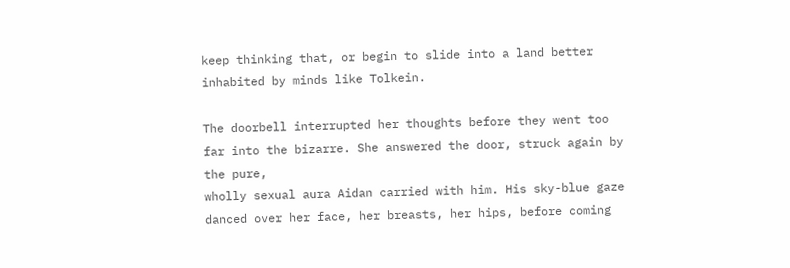keep thinking that, or begin to slide into a land better inhabited by minds like Tolkein.

The doorbell interrupted her thoughts before they went too far into the bizarre. She answered the door, struck again by the pure,
wholly sexual aura Aidan carried with him. His sky-blue gaze danced over her face, her breasts, her hips, before coming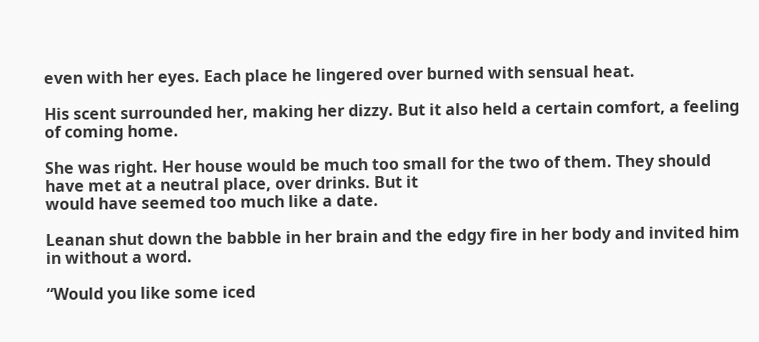even with her eyes. Each place he lingered over burned with sensual heat.

His scent surrounded her, making her dizzy. But it also held a certain comfort, a feeling of coming home.

She was right. Her house would be much too small for the two of them. They should have met at a neutral place, over drinks. But it
would have seemed too much like a date.

Leanan shut down the babble in her brain and the edgy fire in her body and invited him in without a word.

“Would you like some iced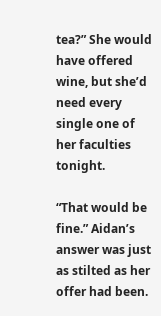tea?” She would have offered wine, but she’d need every single one of her faculties tonight.

“That would be fine.” Aidan’s answer was just as stilted as her offer had been.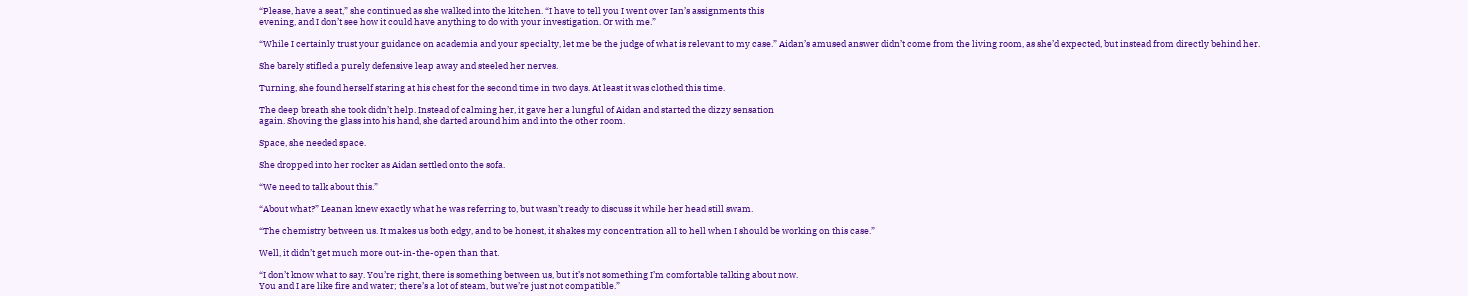“Please, have a seat,” she continued as she walked into the kitchen. “I have to tell you I went over Ian’s assignments this
evening, and I don’t see how it could have anything to do with your investigation. Or with me.”

“While I certainly trust your guidance on academia and your specialty, let me be the judge of what is relevant to my case.” Aidan’s amused answer didn’t come from the living room, as she’d expected, but instead from directly behind her.

She barely stifled a purely defensive leap away and steeled her nerves.

Turning, she found herself staring at his chest for the second time in two days. At least it was clothed this time.

The deep breath she took didn’t help. Instead of calming her, it gave her a lungful of Aidan and started the dizzy sensation
again. Shoving the glass into his hand, she darted around him and into the other room.

Space, she needed space.

She dropped into her rocker as Aidan settled onto the sofa.

“We need to talk about this.”

“About what?” Leanan knew exactly what he was referring to, but wasn’t ready to discuss it while her head still swam.

“The chemistry between us. It makes us both edgy, and to be honest, it shakes my concentration all to hell when I should be working on this case.”

Well, it didn’t get much more out-in-the-open than that.

“I don’t know what to say. You’re right, there is something between us, but it’s not something I’m comfortable talking about now.
You and I are like fire and water; there’s a lot of steam, but we’re just not compatible.”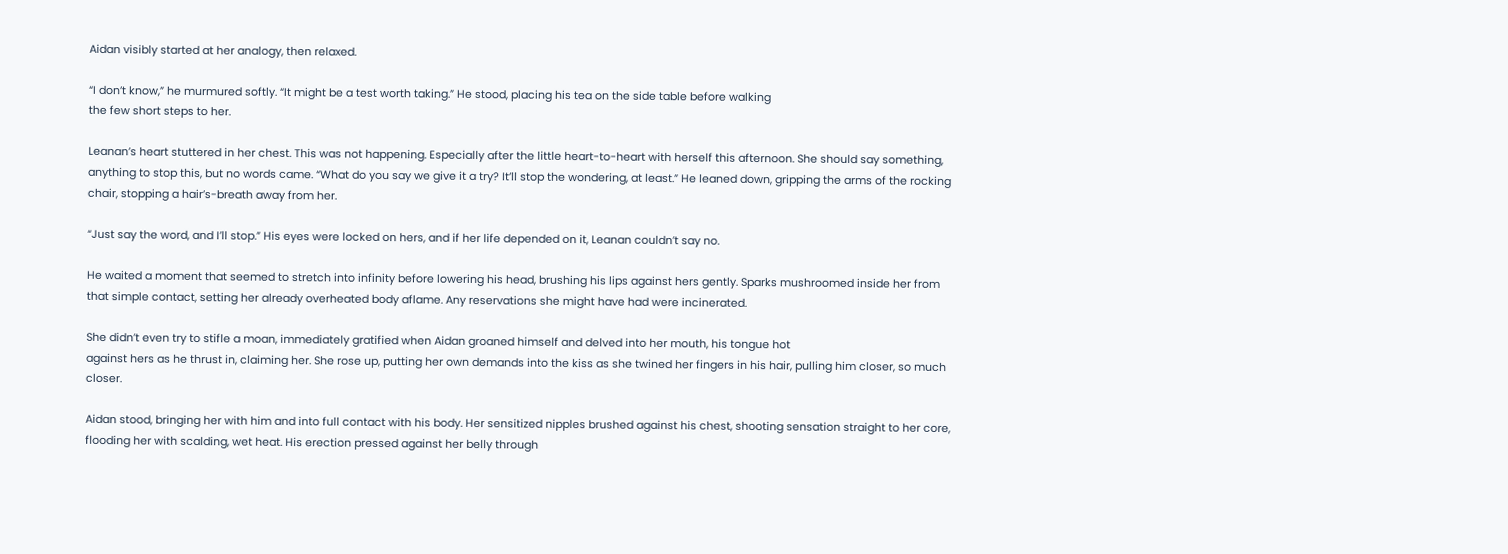Aidan visibly started at her analogy, then relaxed.

“I don’t know,” he murmured softly. “It might be a test worth taking.” He stood, placing his tea on the side table before walking
the few short steps to her.

Leanan’s heart stuttered in her chest. This was not happening. Especially after the little heart-to-heart with herself this afternoon. She should say something, anything to stop this, but no words came. “What do you say we give it a try? It’ll stop the wondering, at least.” He leaned down, gripping the arms of the rocking chair, stopping a hair’s-breath away from her.

“Just say the word, and I’ll stop.” His eyes were locked on hers, and if her life depended on it, Leanan couldn’t say no.

He waited a moment that seemed to stretch into infinity before lowering his head, brushing his lips against hers gently. Sparks mushroomed inside her from that simple contact, setting her already overheated body aflame. Any reservations she might have had were incinerated.

She didn’t even try to stifle a moan, immediately gratified when Aidan groaned himself and delved into her mouth, his tongue hot
against hers as he thrust in, claiming her. She rose up, putting her own demands into the kiss as she twined her fingers in his hair, pulling him closer, so much closer.

Aidan stood, bringing her with him and into full contact with his body. Her sensitized nipples brushed against his chest, shooting sensation straight to her core, flooding her with scalding, wet heat. His erection pressed against her belly through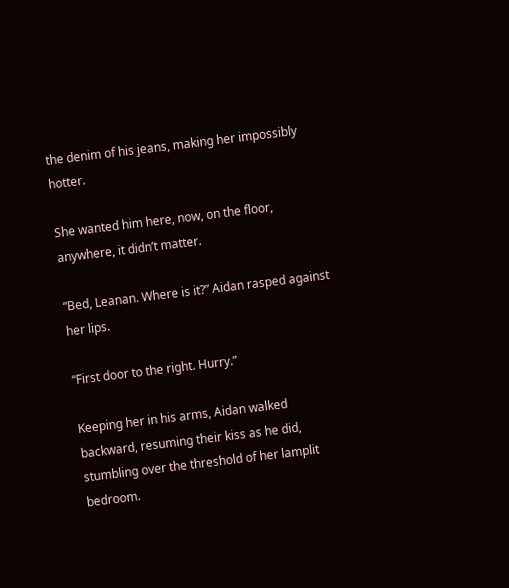the denim of his jeans, making her impossibly hotter.

She wanted him here, now, on the floor, anywhere, it didn’t matter.

“Bed, Leanan. Where is it?” Aidan rasped against her lips.

“First door to the right. Hurry.”

Keeping her in his arms, Aidan walked backward, resuming their kiss as he did, stumbling over the threshold of her lamplit bedroom.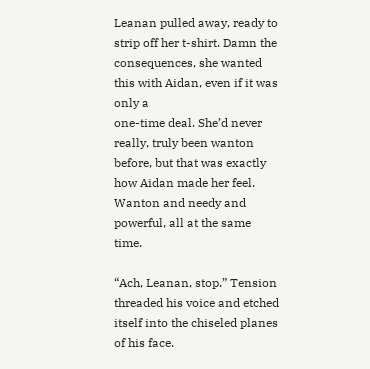Leanan pulled away, ready to strip off her t-shirt. Damn the consequences, she wanted this with Aidan, even if it was only a
one-time deal. She’d never really, truly been wanton before, but that was exactly how Aidan made her feel. Wanton and needy and powerful, all at the same time.

“Ach, Leanan, stop.” Tension threaded his voice and etched itself into the chiseled planes of his face.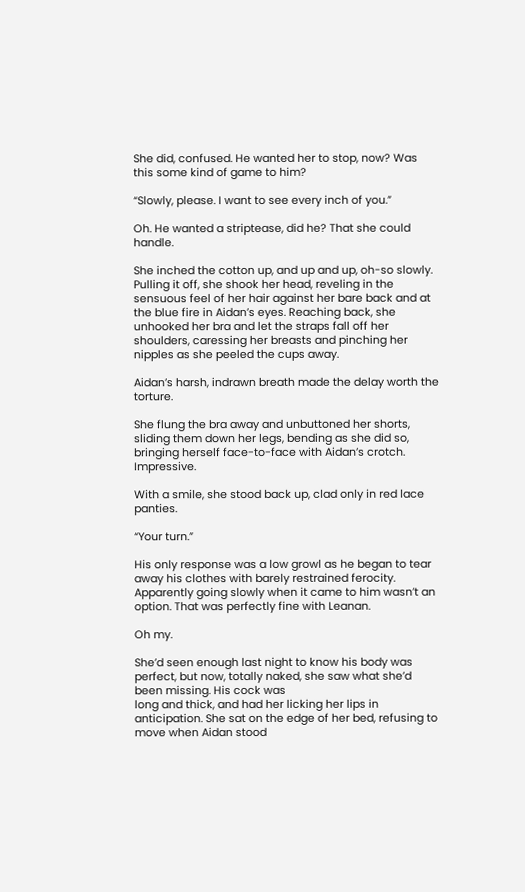She did, confused. He wanted her to stop, now? Was this some kind of game to him?

“Slowly, please. I want to see every inch of you.”

Oh. He wanted a striptease, did he? That she could handle.

She inched the cotton up, and up and up, oh-so slowly. Pulling it off, she shook her head, reveling in the sensuous feel of her hair against her bare back and at the blue fire in Aidan’s eyes. Reaching back, she unhooked her bra and let the straps fall off her shoulders, caressing her breasts and pinching her nipples as she peeled the cups away.

Aidan’s harsh, indrawn breath made the delay worth the torture.

She flung the bra away and unbuttoned her shorts, sliding them down her legs, bending as she did so, bringing herself face-to-face with Aidan’s crotch. Impressive.

With a smile, she stood back up, clad only in red lace panties.

“Your turn.”

His only response was a low growl as he began to tear away his clothes with barely restrained ferocity. Apparently going slowly when it came to him wasn’t an option. That was perfectly fine with Leanan.

Oh my.

She’d seen enough last night to know his body was perfect, but now, totally naked, she saw what she’d been missing. His cock was
long and thick, and had her licking her lips in anticipation. She sat on the edge of her bed, refusing to move when Aidan stood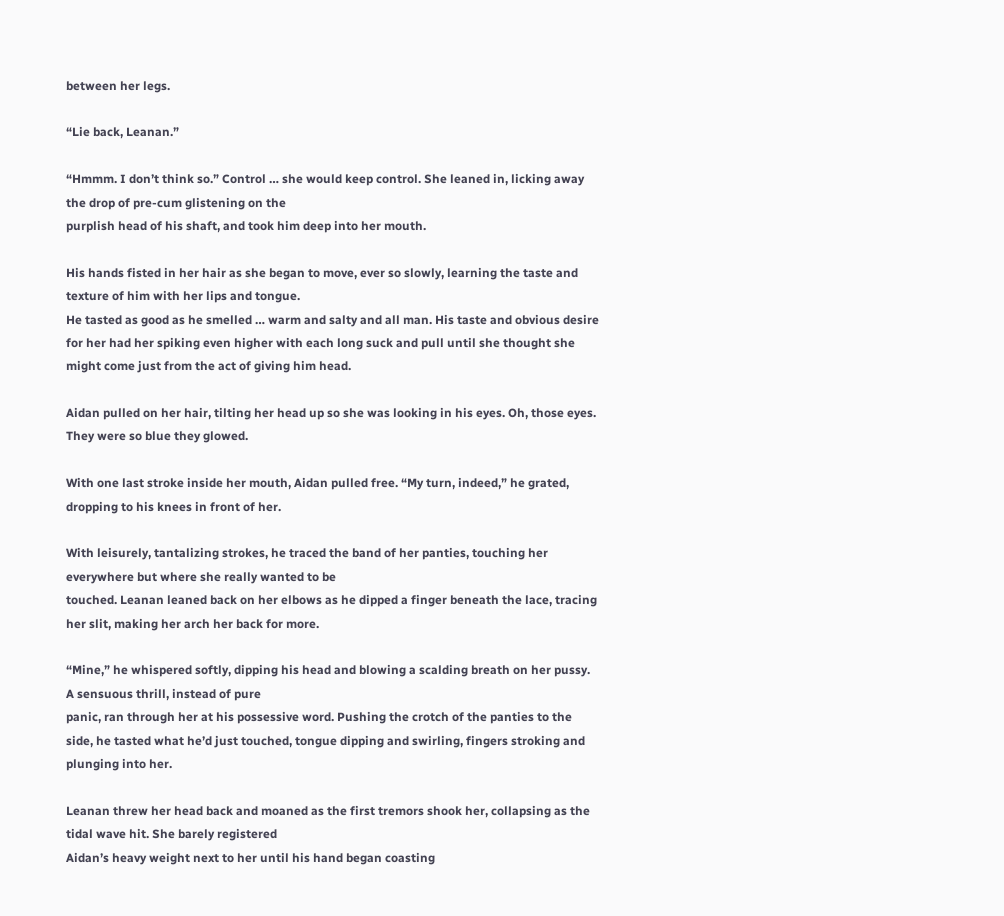between her legs.

“Lie back, Leanan.”

“Hmmm. I don’t think so.” Control … she would keep control. She leaned in, licking away the drop of pre-cum glistening on the
purplish head of his shaft, and took him deep into her mouth.

His hands fisted in her hair as she began to move, ever so slowly, learning the taste and texture of him with her lips and tongue.
He tasted as good as he smelled … warm and salty and all man. His taste and obvious desire for her had her spiking even higher with each long suck and pull until she thought she might come just from the act of giving him head.

Aidan pulled on her hair, tilting her head up so she was looking in his eyes. Oh, those eyes. They were so blue they glowed.

With one last stroke inside her mouth, Aidan pulled free. “My turn, indeed,” he grated, dropping to his knees in front of her.

With leisurely, tantalizing strokes, he traced the band of her panties, touching her everywhere but where she really wanted to be
touched. Leanan leaned back on her elbows as he dipped a finger beneath the lace, tracing her slit, making her arch her back for more.

“Mine,” he whispered softly, dipping his head and blowing a scalding breath on her pussy. A sensuous thrill, instead of pure
panic, ran through her at his possessive word. Pushing the crotch of the panties to the side, he tasted what he’d just touched, tongue dipping and swirling, fingers stroking and plunging into her.

Leanan threw her head back and moaned as the first tremors shook her, collapsing as the tidal wave hit. She barely registered
Aidan’s heavy weight next to her until his hand began coasting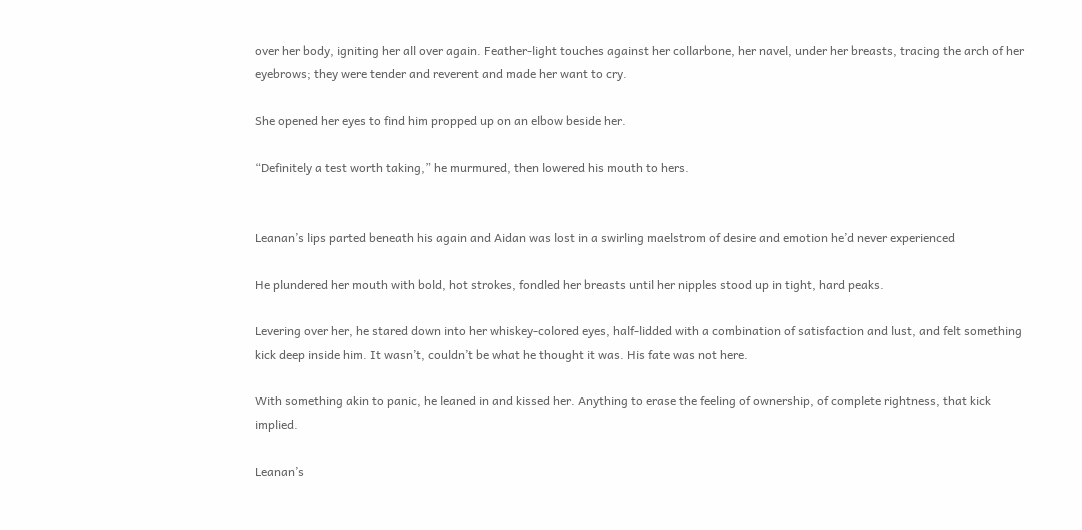over her body, igniting her all over again. Feather-light touches against her collarbone, her navel, under her breasts, tracing the arch of her eyebrows; they were tender and reverent and made her want to cry.

She opened her eyes to find him propped up on an elbow beside her.

“Definitely a test worth taking,” he murmured, then lowered his mouth to hers.


Leanan’s lips parted beneath his again and Aidan was lost in a swirling maelstrom of desire and emotion he’d never experienced

He plundered her mouth with bold, hot strokes, fondled her breasts until her nipples stood up in tight, hard peaks.

Levering over her, he stared down into her whiskey-colored eyes, half-lidded with a combination of satisfaction and lust, and felt something kick deep inside him. It wasn’t, couldn’t be what he thought it was. His fate was not here.

With something akin to panic, he leaned in and kissed her. Anything to erase the feeling of ownership, of complete rightness, that kick implied.

Leanan’s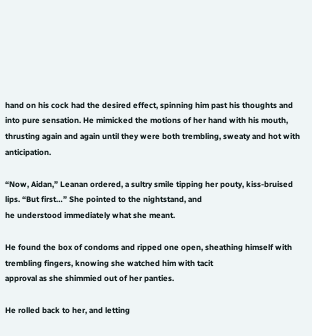hand on his cock had the desired effect, spinning him past his thoughts and into pure sensation. He mimicked the motions of her hand with his mouth, thrusting again and again until they were both trembling, sweaty and hot with anticipation.

“Now, Aidan,” Leanan ordered, a sultry smile tipping her pouty, kiss-bruised lips. “But first…” She pointed to the nightstand, and
he understood immediately what she meant.

He found the box of condoms and ripped one open, sheathing himself with trembling fingers, knowing she watched him with tacit
approval as she shimmied out of her panties.

He rolled back to her, and letting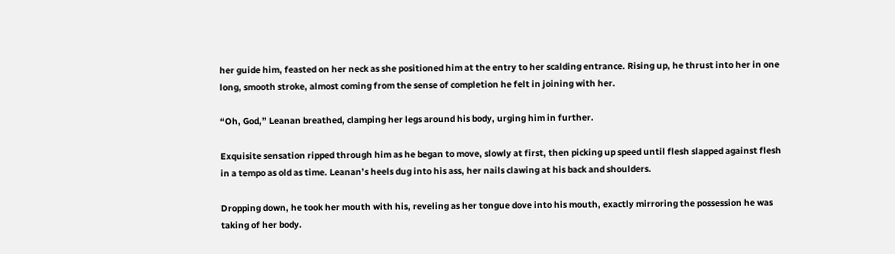her guide him, feasted on her neck as she positioned him at the entry to her scalding entrance. Rising up, he thrust into her in one long, smooth stroke, almost coming from the sense of completion he felt in joining with her.

“Oh, God,” Leanan breathed, clamping her legs around his body, urging him in further.

Exquisite sensation ripped through him as he began to move, slowly at first, then picking up speed until flesh slapped against flesh
in a tempo as old as time. Leanan’s heels dug into his ass, her nails clawing at his back and shoulders.

Dropping down, he took her mouth with his, reveling as her tongue dove into his mouth, exactly mirroring the possession he was
taking of her body.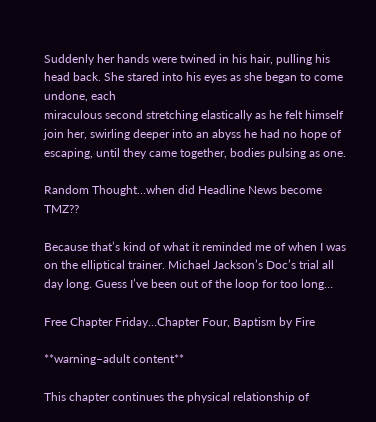Suddenly her hands were twined in his hair, pulling his head back. She stared into his eyes as she began to come undone, each
miraculous second stretching elastically as he felt himself join her, swirling deeper into an abyss he had no hope of escaping, until they came together, bodies pulsing as one.

Random Thought…when did Headline News become TMZ??

Because that’s kind of what it reminded me of when I was on the elliptical trainer. Michael Jackson’s Doc’s trial all day long. Guess I’ve been out of the loop for too long…

Free Chapter Friday…Chapter Four, Baptism by Fire

**warning–adult content**

This chapter continues the physical relationship of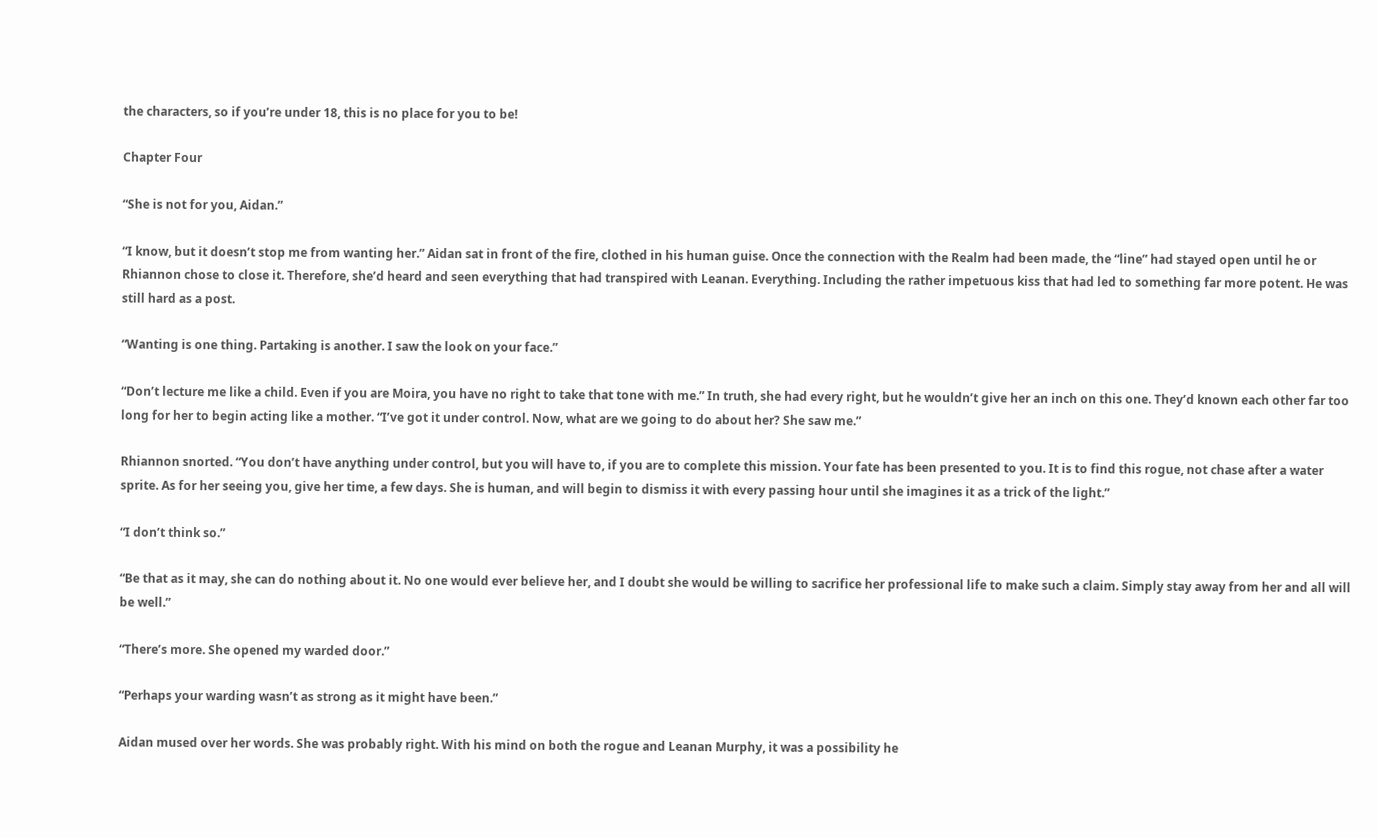the characters, so if you’re under 18, this is no place for you to be!

Chapter Four

“She is not for you, Aidan.”

“I know, but it doesn’t stop me from wanting her.” Aidan sat in front of the fire, clothed in his human guise. Once the connection with the Realm had been made, the “line” had stayed open until he or Rhiannon chose to close it. Therefore, she’d heard and seen everything that had transpired with Leanan. Everything. Including the rather impetuous kiss that had led to something far more potent. He was still hard as a post.

“Wanting is one thing. Partaking is another. I saw the look on your face.”

“Don’t lecture me like a child. Even if you are Moira, you have no right to take that tone with me.” In truth, she had every right, but he wouldn’t give her an inch on this one. They’d known each other far too long for her to begin acting like a mother. “I’ve got it under control. Now, what are we going to do about her? She saw me.”

Rhiannon snorted. “You don’t have anything under control, but you will have to, if you are to complete this mission. Your fate has been presented to you. It is to find this rogue, not chase after a water sprite. As for her seeing you, give her time, a few days. She is human, and will begin to dismiss it with every passing hour until she imagines it as a trick of the light.”

“I don’t think so.”

“Be that as it may, she can do nothing about it. No one would ever believe her, and I doubt she would be willing to sacrifice her professional life to make such a claim. Simply stay away from her and all will be well.”

“There’s more. She opened my warded door.”

“Perhaps your warding wasn’t as strong as it might have been.”

Aidan mused over her words. She was probably right. With his mind on both the rogue and Leanan Murphy, it was a possibility he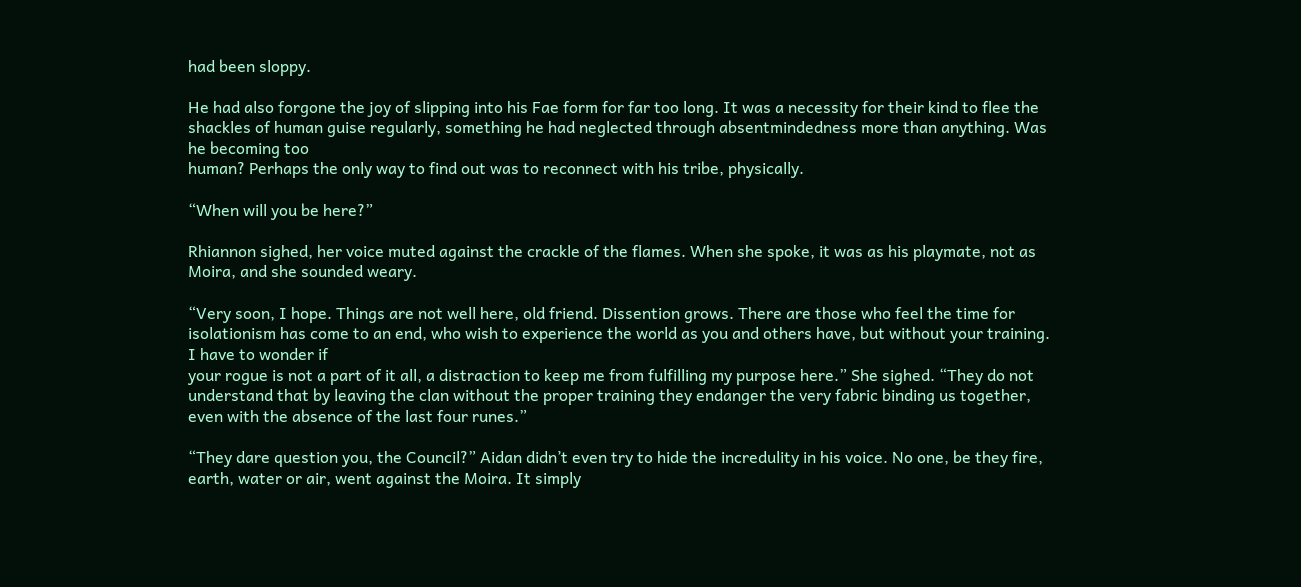had been sloppy.

He had also forgone the joy of slipping into his Fae form for far too long. It was a necessity for their kind to flee the shackles of human guise regularly, something he had neglected through absentmindedness more than anything. Was he becoming too
human? Perhaps the only way to find out was to reconnect with his tribe, physically.

“When will you be here?”

Rhiannon sighed, her voice muted against the crackle of the flames. When she spoke, it was as his playmate, not as Moira, and she sounded weary.

“Very soon, I hope. Things are not well here, old friend. Dissention grows. There are those who feel the time for isolationism has come to an end, who wish to experience the world as you and others have, but without your training. I have to wonder if
your rogue is not a part of it all, a distraction to keep me from fulfilling my purpose here.” She sighed. “They do not understand that by leaving the clan without the proper training they endanger the very fabric binding us together, even with the absence of the last four runes.”

“They dare question you, the Council?” Aidan didn’t even try to hide the incredulity in his voice. No one, be they fire, earth, water or air, went against the Moira. It simply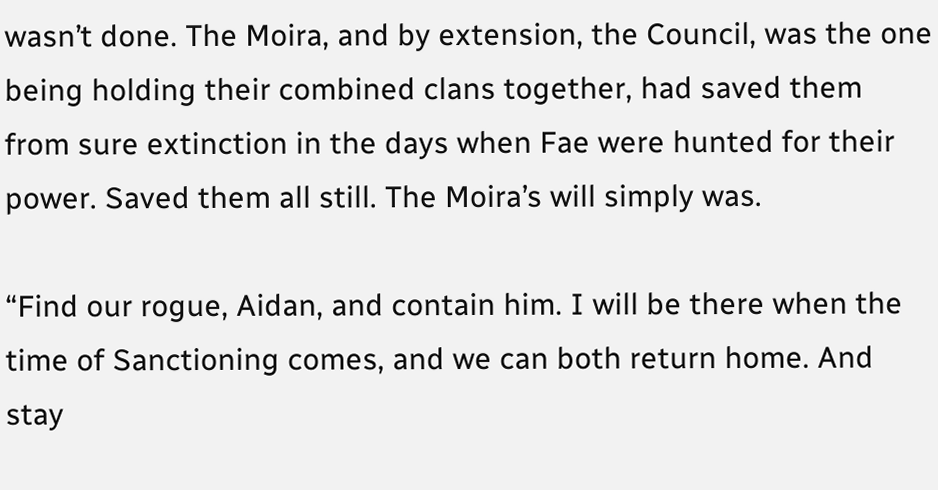wasn’t done. The Moira, and by extension, the Council, was the one being holding their combined clans together, had saved them from sure extinction in the days when Fae were hunted for their power. Saved them all still. The Moira’s will simply was.

“Find our rogue, Aidan, and contain him. I will be there when the time of Sanctioning comes, and we can both return home. And stay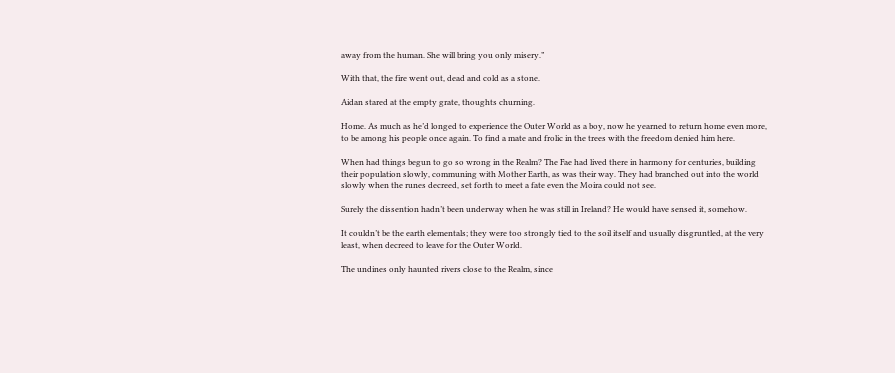away from the human. She will bring you only misery.”

With that, the fire went out, dead and cold as a stone.

Aidan stared at the empty grate, thoughts churning.

Home. As much as he’d longed to experience the Outer World as a boy, now he yearned to return home even more, to be among his people once again. To find a mate and frolic in the trees with the freedom denied him here.

When had things begun to go so wrong in the Realm? The Fae had lived there in harmony for centuries, building their population slowly, communing with Mother Earth, as was their way. They had branched out into the world slowly when the runes decreed, set forth to meet a fate even the Moira could not see.

Surely the dissention hadn’t been underway when he was still in Ireland? He would have sensed it, somehow.

It couldn’t be the earth elementals; they were too strongly tied to the soil itself and usually disgruntled, at the very least, when decreed to leave for the Outer World.

The undines only haunted rivers close to the Realm, since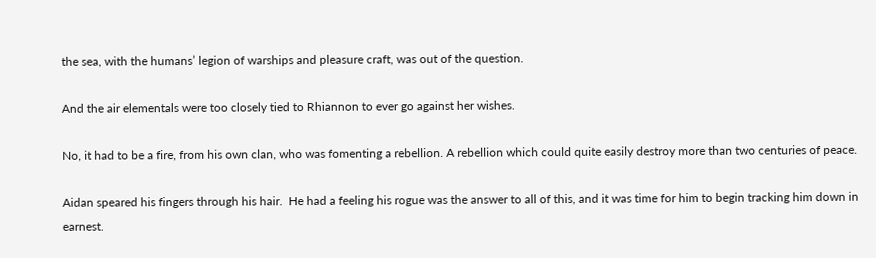the sea, with the humans’ legion of warships and pleasure craft, was out of the question.

And the air elementals were too closely tied to Rhiannon to ever go against her wishes.

No, it had to be a fire, from his own clan, who was fomenting a rebellion. A rebellion which could quite easily destroy more than two centuries of peace.

Aidan speared his fingers through his hair.  He had a feeling his rogue was the answer to all of this, and it was time for him to begin tracking him down in earnest.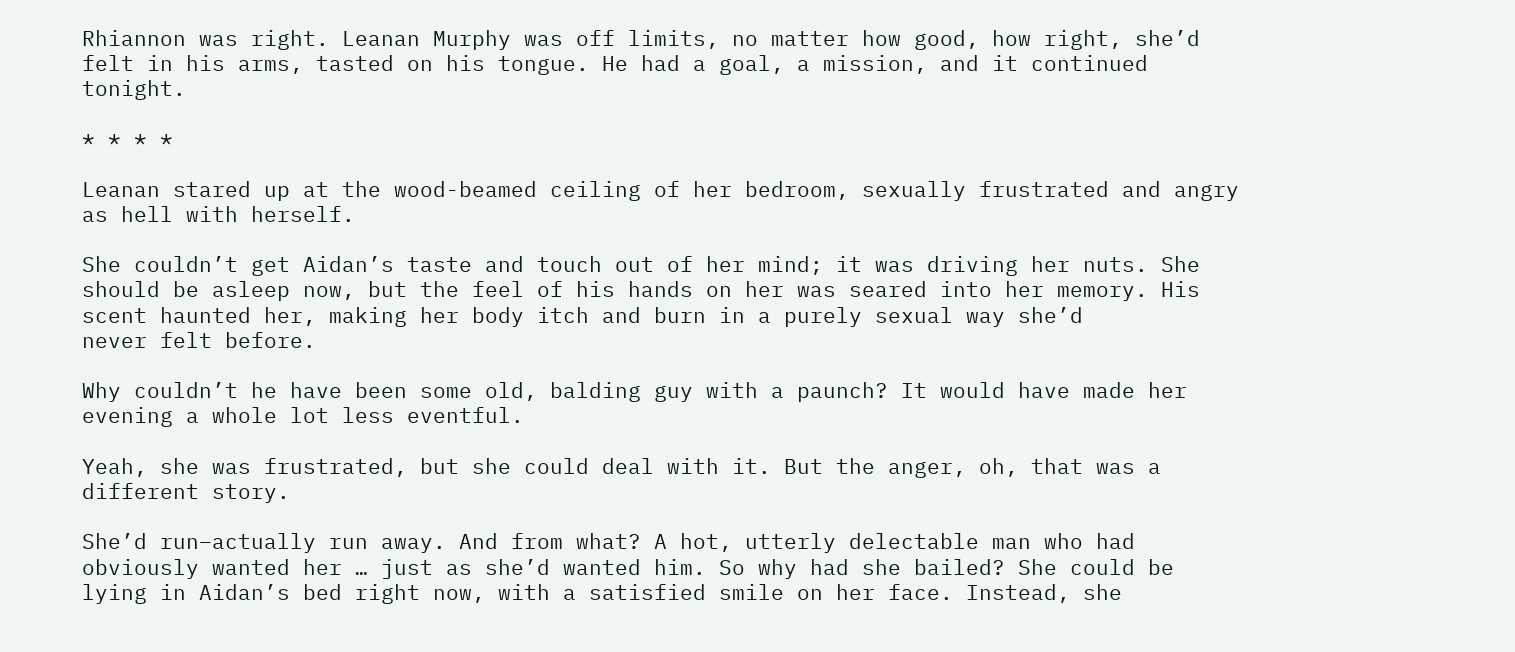Rhiannon was right. Leanan Murphy was off limits, no matter how good, how right, she’d felt in his arms, tasted on his tongue. He had a goal, a mission, and it continued tonight.

* * * *

Leanan stared up at the wood-beamed ceiling of her bedroom, sexually frustrated and angry as hell with herself.

She couldn’t get Aidan’s taste and touch out of her mind; it was driving her nuts. She should be asleep now, but the feel of his hands on her was seared into her memory. His scent haunted her, making her body itch and burn in a purely sexual way she’d
never felt before.

Why couldn’t he have been some old, balding guy with a paunch? It would have made her evening a whole lot less eventful.

Yeah, she was frustrated, but she could deal with it. But the anger, oh, that was a different story.

She’d run–actually run away. And from what? A hot, utterly delectable man who had obviously wanted her … just as she’d wanted him. So why had she bailed? She could be lying in Aidan’s bed right now, with a satisfied smile on her face. Instead, she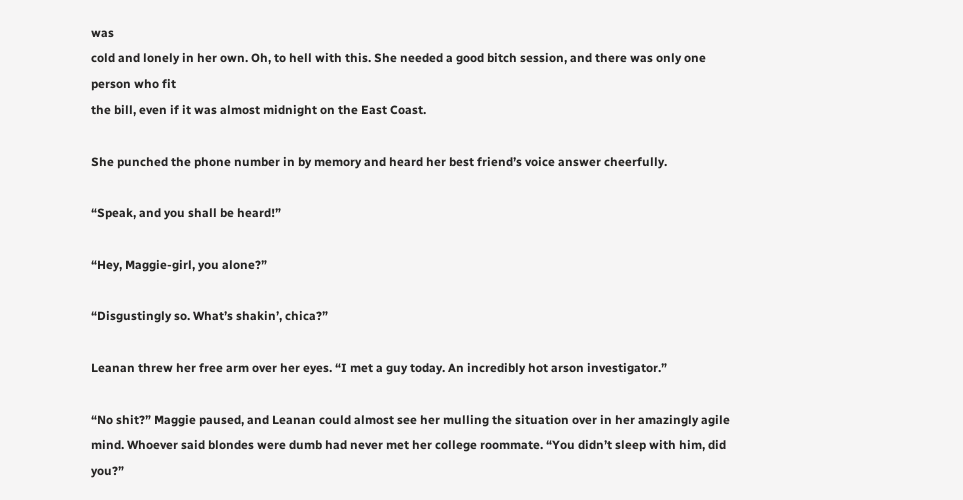was
cold and lonely in her own. Oh, to hell with this. She needed a good bitch session, and there was only one person who fit
the bill, even if it was almost midnight on the East Coast.

She punched the phone number in by memory and heard her best friend’s voice answer cheerfully.

“Speak, and you shall be heard!”

“Hey, Maggie-girl, you alone?”

“Disgustingly so. What’s shakin’, chica?”

Leanan threw her free arm over her eyes. “I met a guy today. An incredibly hot arson investigator.”

“No shit?” Maggie paused, and Leanan could almost see her mulling the situation over in her amazingly agile mind. Whoever said blondes were dumb had never met her college roommate. “You didn’t sleep with him, did you?”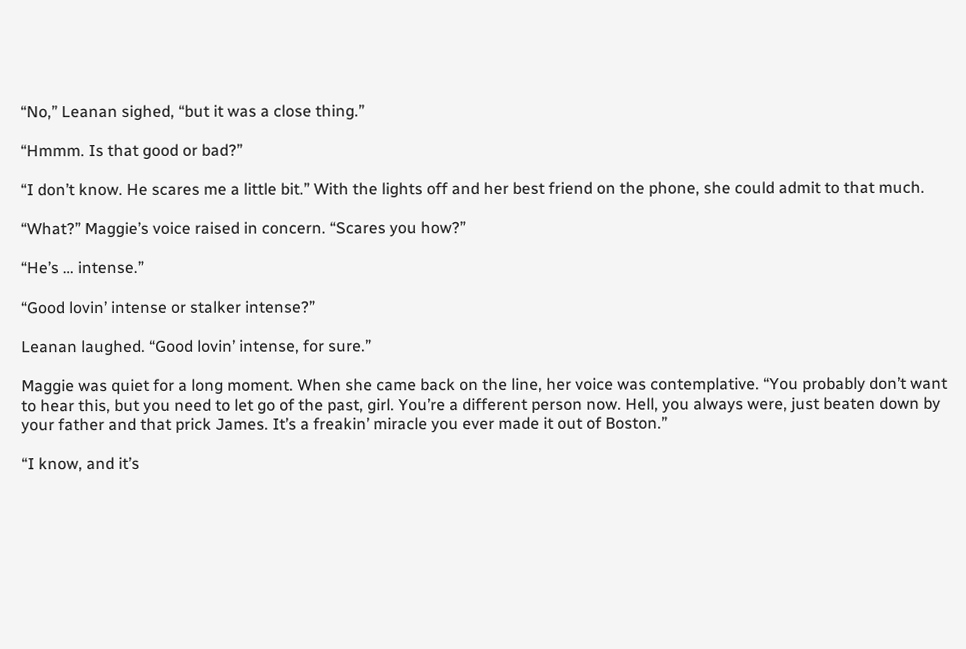“No,” Leanan sighed, “but it was a close thing.”

“Hmmm. Is that good or bad?”

“I don’t know. He scares me a little bit.” With the lights off and her best friend on the phone, she could admit to that much.

“What?” Maggie’s voice raised in concern. “Scares you how?”

“He’s … intense.”

“Good lovin’ intense or stalker intense?”

Leanan laughed. “Good lovin’ intense, for sure.”

Maggie was quiet for a long moment. When she came back on the line, her voice was contemplative. “You probably don’t want to hear this, but you need to let go of the past, girl. You’re a different person now. Hell, you always were, just beaten down by
your father and that prick James. It’s a freakin’ miracle you ever made it out of Boston.”

“I know, and it’s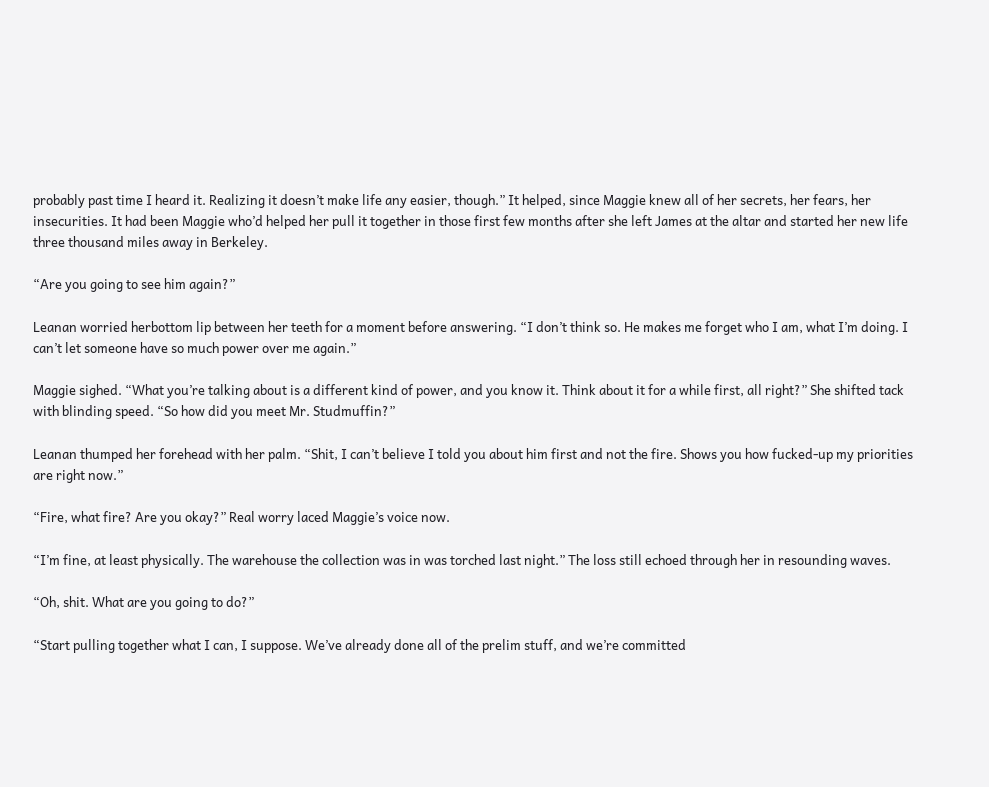probably past time I heard it. Realizing it doesn’t make life any easier, though.” It helped, since Maggie knew all of her secrets, her fears, her insecurities. It had been Maggie who’d helped her pull it together in those first few months after she left James at the altar and started her new life three thousand miles away in Berkeley.

“Are you going to see him again?”

Leanan worried herbottom lip between her teeth for a moment before answering. “I don’t think so. He makes me forget who I am, what I’m doing. I can’t let someone have so much power over me again.”

Maggie sighed. “What you’re talking about is a different kind of power, and you know it. Think about it for a while first, all right?” She shifted tack with blinding speed. “So how did you meet Mr. Studmuffin?”

Leanan thumped her forehead with her palm. “Shit, I can’t believe I told you about him first and not the fire. Shows you how fucked-up my priorities are right now.”

“Fire, what fire? Are you okay?” Real worry laced Maggie’s voice now.

“I’m fine, at least physically. The warehouse the collection was in was torched last night.” The loss still echoed through her in resounding waves.

“Oh, shit. What are you going to do?”

“Start pulling together what I can, I suppose. We’ve already done all of the prelim stuff, and we’re committed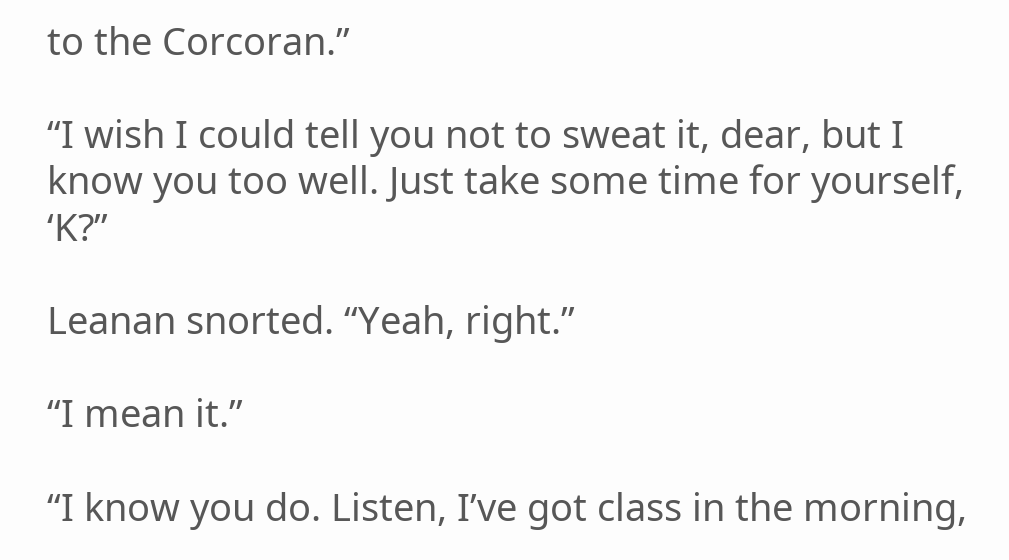to the Corcoran.”

“I wish I could tell you not to sweat it, dear, but I know you too well. Just take some time for yourself, ‘K?”

Leanan snorted. “Yeah, right.”

“I mean it.”

“I know you do. Listen, I’ve got class in the morning,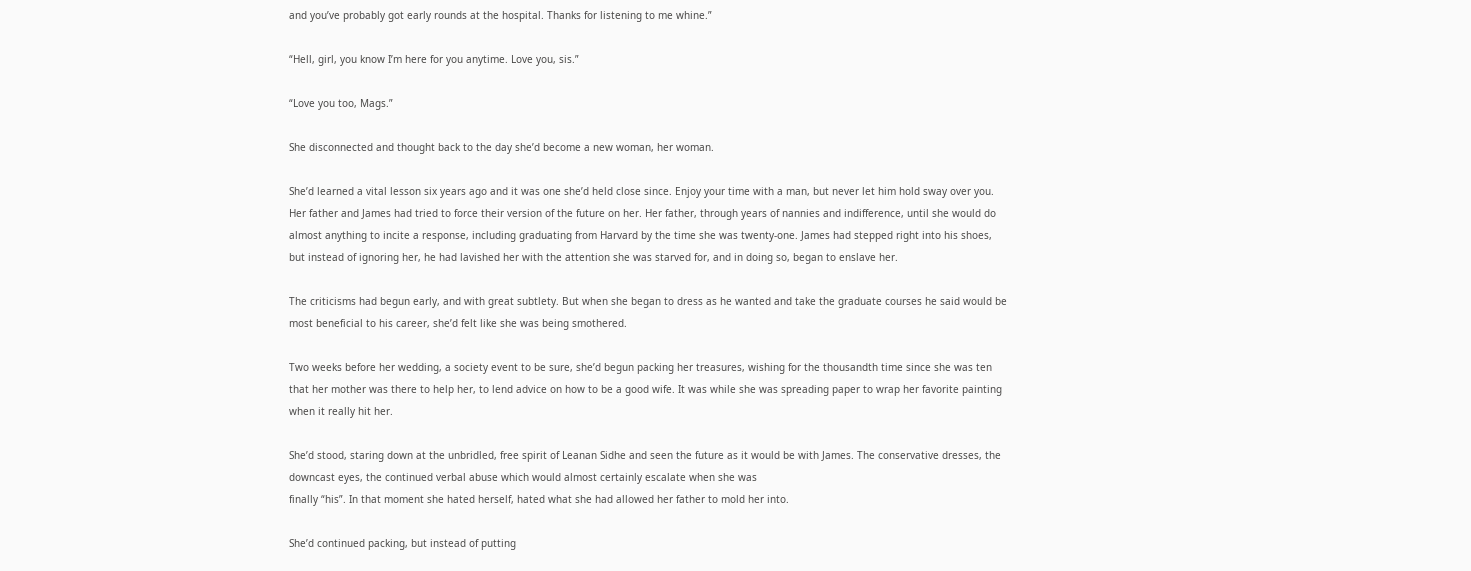and you’ve probably got early rounds at the hospital. Thanks for listening to me whine.”

“Hell, girl, you know I’m here for you anytime. Love you, sis.”

“Love you too, Mags.”

She disconnected and thought back to the day she’d become a new woman, her woman.

She’d learned a vital lesson six years ago and it was one she’d held close since. Enjoy your time with a man, but never let him hold sway over you. Her father and James had tried to force their version of the future on her. Her father, through years of nannies and indifference, until she would do almost anything to incite a response, including graduating from Harvard by the time she was twenty-one. James had stepped right into his shoes, but instead of ignoring her, he had lavished her with the attention she was starved for, and in doing so, began to enslave her.

The criticisms had begun early, and with great subtlety. But when she began to dress as he wanted and take the graduate courses he said would be most beneficial to his career, she’d felt like she was being smothered.

Two weeks before her wedding, a society event to be sure, she’d begun packing her treasures, wishing for the thousandth time since she was ten that her mother was there to help her, to lend advice on how to be a good wife. It was while she was spreading paper to wrap her favorite painting when it really hit her.

She’d stood, staring down at the unbridled, free spirit of Leanan Sidhe and seen the future as it would be with James. The conservative dresses, the downcast eyes, the continued verbal abuse which would almost certainly escalate when she was
finally “his”. In that moment she hated herself, hated what she had allowed her father to mold her into.

She’d continued packing, but instead of putting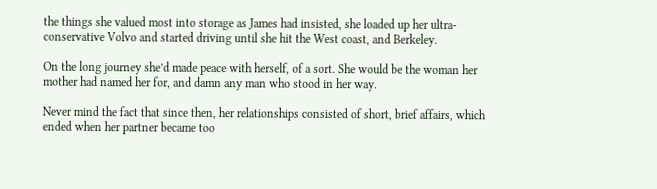the things she valued most into storage as James had insisted, she loaded up her ultra-conservative Volvo and started driving until she hit the West coast, and Berkeley.

On the long journey she’d made peace with herself, of a sort. She would be the woman her mother had named her for, and damn any man who stood in her way.

Never mind the fact that since then, her relationships consisted of short, brief affairs, which ended when her partner became too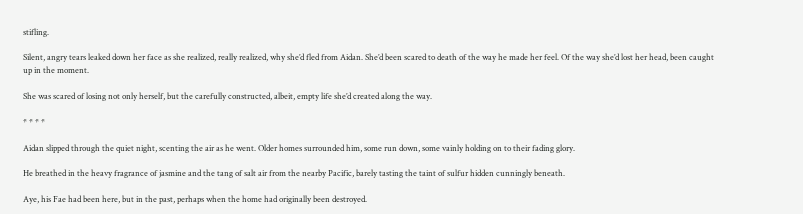stifling.

Silent, angry tears leaked down her face as she realized, really realized, why she’d fled from Aidan. She’d been scared to death of the way he made her feel. Of the way she’d lost her head, been caught up in the moment.

She was scared of losing not only herself, but the carefully constructed, albeit, empty life she’d created along the way.

* * * *

Aidan slipped through the quiet night, scenting the air as he went. Older homes surrounded him, some run down, some vainly holding on to their fading glory.

He breathed in the heavy fragrance of jasmine and the tang of salt air from the nearby Pacific, barely tasting the taint of sulfur hidden cunningly beneath.

Aye, his Fae had been here, but in the past, perhaps when the home had originally been destroyed.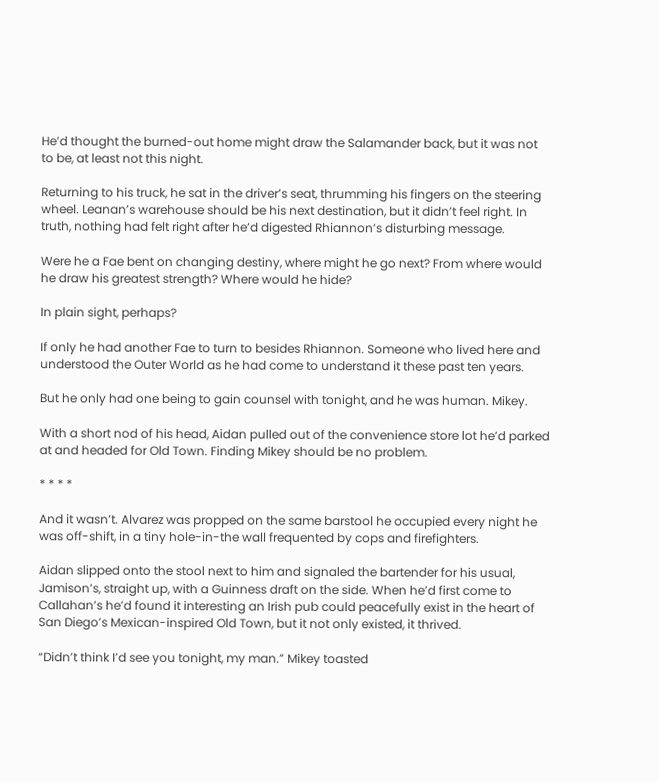He’d thought the burned-out home might draw the Salamander back, but it was not to be, at least not this night.

Returning to his truck, he sat in the driver’s seat, thrumming his fingers on the steering wheel. Leanan’s warehouse should be his next destination, but it didn’t feel right. In truth, nothing had felt right after he’d digested Rhiannon’s disturbing message.

Were he a Fae bent on changing destiny, where might he go next? From where would he draw his greatest strength? Where would he hide?

In plain sight, perhaps?

If only he had another Fae to turn to besides Rhiannon. Someone who lived here and understood the Outer World as he had come to understand it these past ten years.

But he only had one being to gain counsel with tonight, and he was human. Mikey.

With a short nod of his head, Aidan pulled out of the convenience store lot he’d parked at and headed for Old Town. Finding Mikey should be no problem.

* * * *

And it wasn’t. Alvarez was propped on the same barstool he occupied every night he was off-shift, in a tiny hole-in-the wall frequented by cops and firefighters.

Aidan slipped onto the stool next to him and signaled the bartender for his usual, Jamison’s, straight up, with a Guinness draft on the side. When he’d first come to Callahan’s he’d found it interesting an Irish pub could peacefully exist in the heart of San Diego’s Mexican-inspired Old Town, but it not only existed, it thrived.

“Didn’t think I’d see you tonight, my man.” Mikey toasted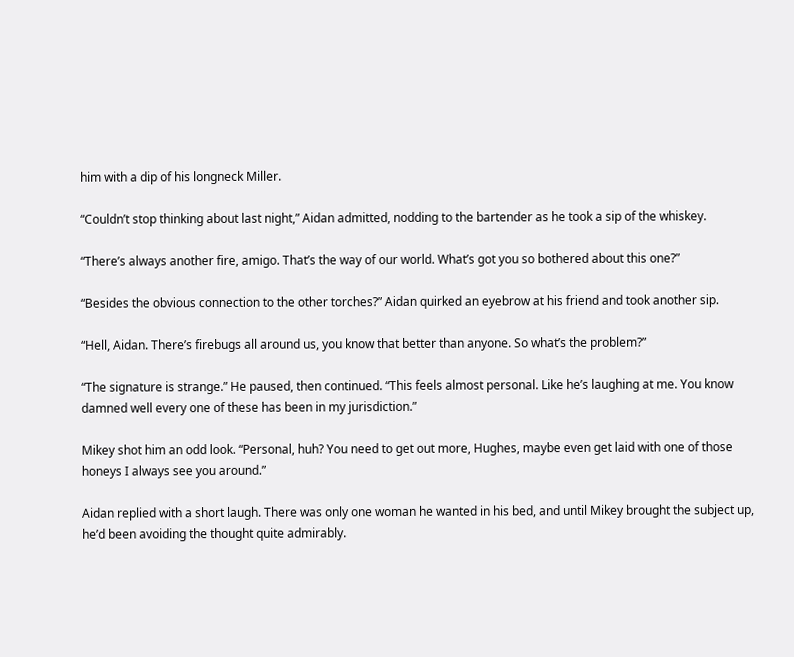him with a dip of his longneck Miller.

“Couldn’t stop thinking about last night,” Aidan admitted, nodding to the bartender as he took a sip of the whiskey.

“There’s always another fire, amigo. That’s the way of our world. What’s got you so bothered about this one?”

“Besides the obvious connection to the other torches?” Aidan quirked an eyebrow at his friend and took another sip.

“Hell, Aidan. There’s firebugs all around us, you know that better than anyone. So what’s the problem?”

“The signature is strange.” He paused, then continued. “This feels almost personal. Like he’s laughing at me. You know damned well every one of these has been in my jurisdiction.”

Mikey shot him an odd look. “Personal, huh? You need to get out more, Hughes, maybe even get laid with one of those honeys I always see you around.”

Aidan replied with a short laugh. There was only one woman he wanted in his bed, and until Mikey brought the subject up, he’d been avoiding the thought quite admirably.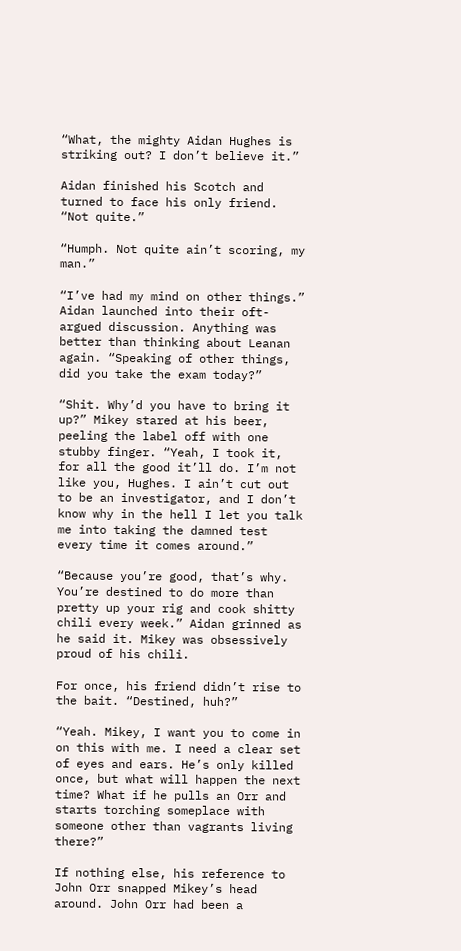“What, the mighty Aidan Hughes is striking out? I don’t believe it.”

Aidan finished his Scotch and turned to face his only friend. “Not quite.”

“Humph. Not quite ain’t scoring, my man.”

“I’ve had my mind on other things.” Aidan launched into their oft-argued discussion. Anything was better than thinking about Leanan again. “Speaking of other things, did you take the exam today?”

“Shit. Why’d you have to bring it up?” Mikey stared at his beer, peeling the label off with one stubby finger. “Yeah, I took it, for all the good it’ll do. I’m not like you, Hughes. I ain’t cut out to be an investigator, and I don’t know why in the hell I let you talk me into taking the damned test every time it comes around.”

“Because you’re good, that’s why. You’re destined to do more than pretty up your rig and cook shitty chili every week.” Aidan grinned as he said it. Mikey was obsessively proud of his chili.

For once, his friend didn’t rise to the bait. “Destined, huh?”

“Yeah. Mikey, I want you to come in on this with me. I need a clear set of eyes and ears. He’s only killed once, but what will happen the next time? What if he pulls an Orr and starts torching someplace with someone other than vagrants living there?”

If nothing else, his reference to John Orr snapped Mikey’s head around. John Orr had been a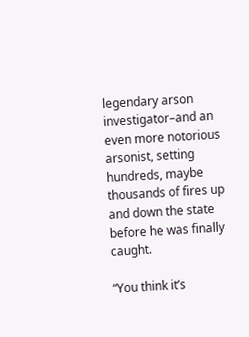legendary arson investigator–and an even more notorious arsonist, setting hundreds, maybe thousands of fires up and down the state before he was finally caught.

“You think it’s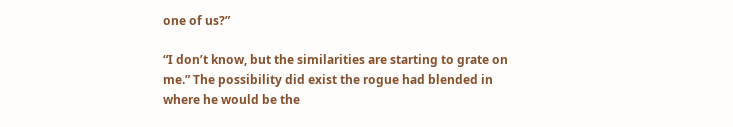one of us?”

“I don’t know, but the similarities are starting to grate on me.” The possibility did exist the rogue had blended in where he would be the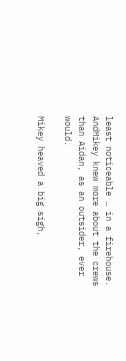least noticeable … in a firehouse. AndMikey knew more about the crews than Aidan, as an outsider, ever would.

Mikey heaved a big sigh,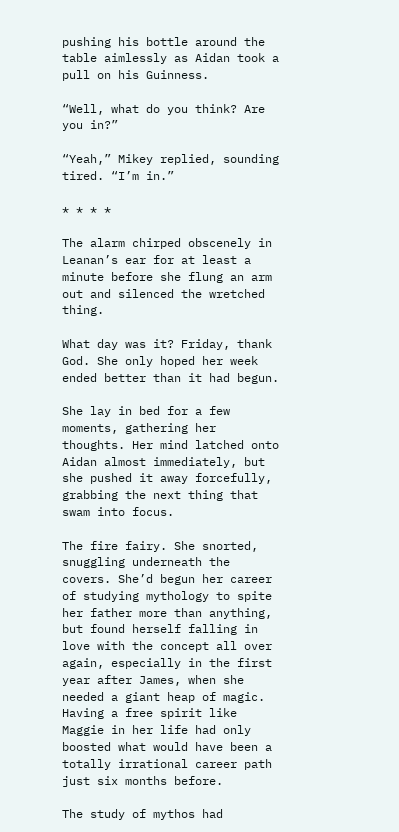pushing his bottle around the table aimlessly as Aidan took a pull on his Guinness.

“Well, what do you think? Are you in?”

“Yeah,” Mikey replied, sounding tired. “I’m in.”

* * * *

The alarm chirped obscenely in Leanan’s ear for at least a minute before she flung an arm out and silenced the wretched thing.

What day was it? Friday, thank God. She only hoped her week ended better than it had begun.

She lay in bed for a few moments, gathering her thoughts. Her mind latched onto Aidan almost immediately, but she pushed it away forcefully, grabbing the next thing that swam into focus.

The fire fairy. She snorted, snuggling underneath the covers. She’d begun her career of studying mythology to spite her father more than anything, but found herself falling in love with the concept all over again, especially in the first year after James, when she needed a giant heap of magic. Having a free spirit like Maggie in her life had only boosted what would have been a totally irrational career path just six months before.

The study of mythos had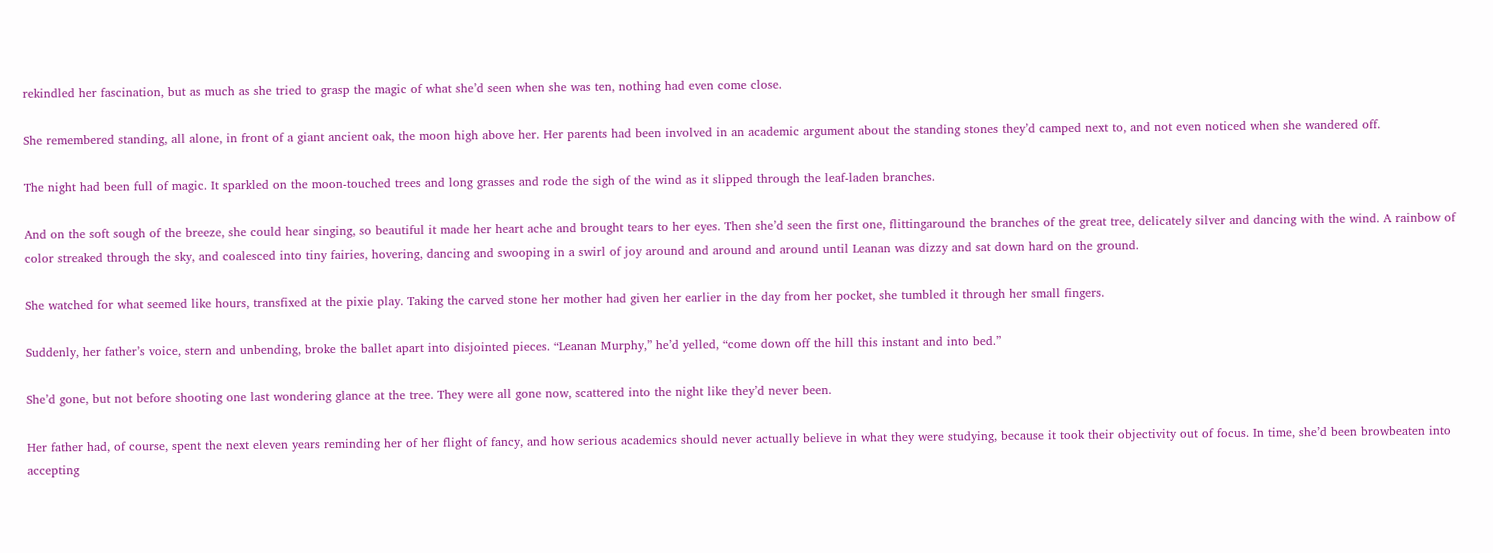rekindled her fascination, but as much as she tried to grasp the magic of what she’d seen when she was ten, nothing had even come close.

She remembered standing, all alone, in front of a giant ancient oak, the moon high above her. Her parents had been involved in an academic argument about the standing stones they’d camped next to, and not even noticed when she wandered off.

The night had been full of magic. It sparkled on the moon-touched trees and long grasses and rode the sigh of the wind as it slipped through the leaf-laden branches.

And on the soft sough of the breeze, she could hear singing, so beautiful it made her heart ache and brought tears to her eyes. Then she’d seen the first one, flittingaround the branches of the great tree, delicately silver and dancing with the wind. A rainbow of color streaked through the sky, and coalesced into tiny fairies, hovering, dancing and swooping in a swirl of joy around and around and around until Leanan was dizzy and sat down hard on the ground.

She watched for what seemed like hours, transfixed at the pixie play. Taking the carved stone her mother had given her earlier in the day from her pocket, she tumbled it through her small fingers.

Suddenly, her father’s voice, stern and unbending, broke the ballet apart into disjointed pieces. “Leanan Murphy,” he’d yelled, “come down off the hill this instant and into bed.”

She’d gone, but not before shooting one last wondering glance at the tree. They were all gone now, scattered into the night like they’d never been.

Her father had, of course, spent the next eleven years reminding her of her flight of fancy, and how serious academics should never actually believe in what they were studying, because it took their objectivity out of focus. In time, she’d been browbeaten into accepting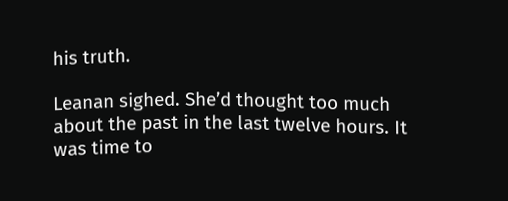his truth.

Leanan sighed. She’d thought too much about the past in the last twelve hours. It was time to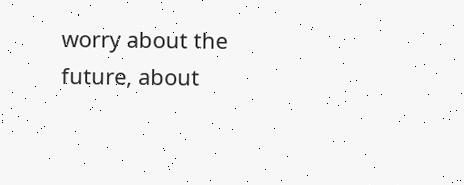worry about the future, about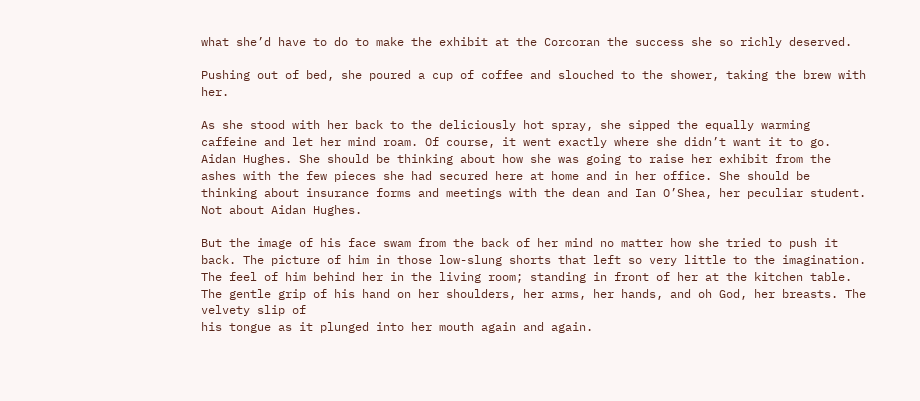what she’d have to do to make the exhibit at the Corcoran the success she so richly deserved.

Pushing out of bed, she poured a cup of coffee and slouched to the shower, taking the brew with her.

As she stood with her back to the deliciously hot spray, she sipped the equally warming caffeine and let her mind roam. Of course, it went exactly where she didn’t want it to go. Aidan Hughes. She should be thinking about how she was going to raise her exhibit from the ashes with the few pieces she had secured here at home and in her office. She should be thinking about insurance forms and meetings with the dean and Ian O’Shea, her peculiar student. Not about Aidan Hughes.

But the image of his face swam from the back of her mind no matter how she tried to push it back. The picture of him in those low-slung shorts that left so very little to the imagination. The feel of him behind her in the living room; standing in front of her at the kitchen table. The gentle grip of his hand on her shoulders, her arms, her hands, and oh God, her breasts. The velvety slip of
his tongue as it plunged into her mouth again and again.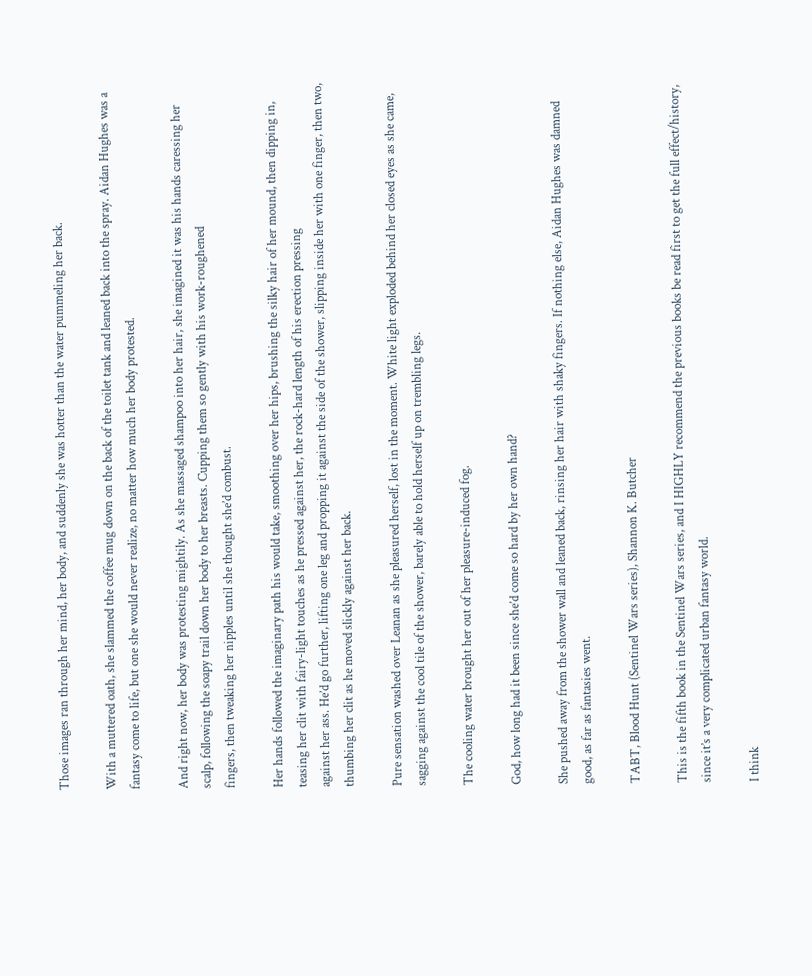Those images ran through her mind, her body, and suddenly she was hotter than the water pummeling her back.

With a muttered oath, she slammed the coffee mug down on the back of the toilet tank and leaned back into the spray. Aidan Hughes was a fantasy come to life, but one she would never realize, no matter how much her body protested.

And right now, her body was protesting mightily. As she massaged shampoo into her hair, she imagined it was his hands caressing her scalp, following the soapy trail down her body to her breasts. Cupping them so gently with his work-roughened
fingers, then tweaking her nipples until she thought she’d combust.

Her hands followed the imaginary path his would take, smoothing over her hips, brushing the silky hair of her mound, then dipping in, teasing her clit with fairy-light touches as he pressed against her, the rock-hard length of his erection pressing
against her ass. He’d go further, lifting one leg and propping it against the side of the shower, slipping inside her with one finger, then two, thumbing her clit as he moved slickly against her back.

Pure sensation washed over Leanan as she pleasured herself, lost in the moment. White light exploded behind her closed eyes as she came, sagging against the cool tile of the shower, barely able to hold herself up on trembling legs.

The cooling water brought her out of her pleasure-induced fog.

God, how long had it been since she’d come so hard by her own hand?

She pushed away from the shower wall and leaned back, rinsing her hair with shaky fingers. If nothing else, Aidan Hughes was damned good, as far as fantasies went.

TABT, Blood Hunt (Sentinel Wars series), Shannon K. Butcher

This is the fifth book in the Sentinel Wars series, and I HIGHLY recommend the previous books be read first to get the full effect/history, since it’s a very complicated urban fantasy world.

I think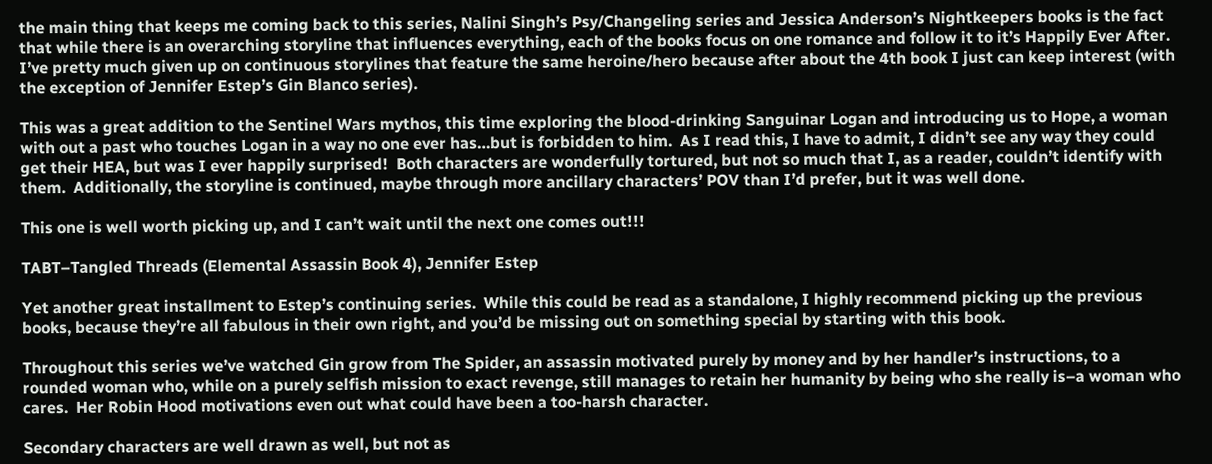the main thing that keeps me coming back to this series, Nalini Singh’s Psy/Changeling series and Jessica Anderson’s Nightkeepers books is the fact that while there is an overarching storyline that influences everything, each of the books focus on one romance and follow it to it’s Happily Ever After.  I’ve pretty much given up on continuous storylines that feature the same heroine/hero because after about the 4th book I just can keep interest (with the exception of Jennifer Estep’s Gin Blanco series).

This was a great addition to the Sentinel Wars mythos, this time exploring the blood-drinking Sanguinar Logan and introducing us to Hope, a woman with out a past who touches Logan in a way no one ever has…but is forbidden to him.  As I read this, I have to admit, I didn’t see any way they could get their HEA, but was I ever happily surprised!  Both characters are wonderfully tortured, but not so much that I, as a reader, couldn’t identify with them.  Additionally, the storyline is continued, maybe through more ancillary characters’ POV than I’d prefer, but it was well done.

This one is well worth picking up, and I can’t wait until the next one comes out!!!

TABT–Tangled Threads (Elemental Assassin Book 4), Jennifer Estep

Yet another great installment to Estep’s continuing series.  While this could be read as a standalone, I highly recommend picking up the previous books, because they’re all fabulous in their own right, and you’d be missing out on something special by starting with this book.

Throughout this series we’ve watched Gin grow from The Spider, an assassin motivated purely by money and by her handler’s instructions, to a rounded woman who, while on a purely selfish mission to exact revenge, still manages to retain her humanity by being who she really is–a woman who cares.  Her Robin Hood motivations even out what could have been a too-harsh character.

Secondary characters are well drawn as well, but not as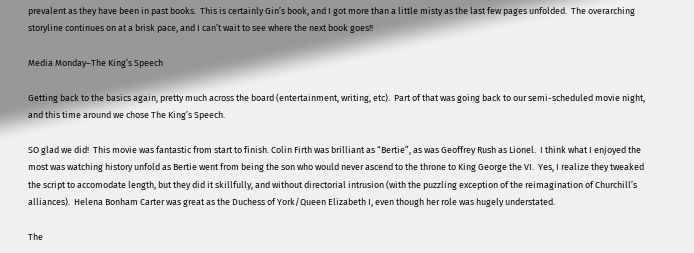prevalent as they have been in past books.  This is certainly Gin’s book, and I got more than a little misty as the last few pages unfolded.  The overarching storyline continues on at a brisk pace, and I can’t wait to see where the next book goes!!

Media Monday–The King’s Speech

Getting back to the basics again, pretty much across the board (entertainment, writing, etc).  Part of that was going back to our semi-scheduled movie night, and this time around we chose The King’s Speech.

SO glad we did!  This movie was fantastic from start to finish. Colin Firth was brilliant as “Bertie”, as was Geoffrey Rush as Lionel.  I think what I enjoyed the most was watching history unfold as Bertie went from being the son who would never ascend to the throne to King George the VI.  Yes, I realize they tweaked the script to accomodate length, but they did it skillfully, and without directorial intrusion (with the puzzling exception of the reimagination of Churchill’s alliances).  Helena Bonham Carter was great as the Duchess of York/Queen Elizabeth I, even though her role was hugely understated.

The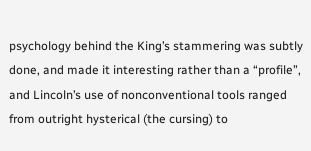psychology behind the King’s stammering was subtly done, and made it interesting rather than a “profile”, and Lincoln’s use of nonconventional tools ranged from outright hysterical (the cursing) to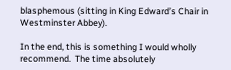blasphemous (sitting in King Edward’s Chair in Westminster Abbey).

In the end, this is something I would wholly recommend.  The time absolutely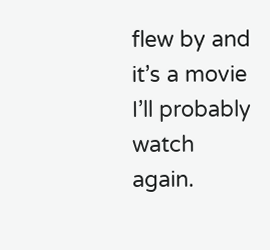flew by and it’s a movie I’ll probably watch again.